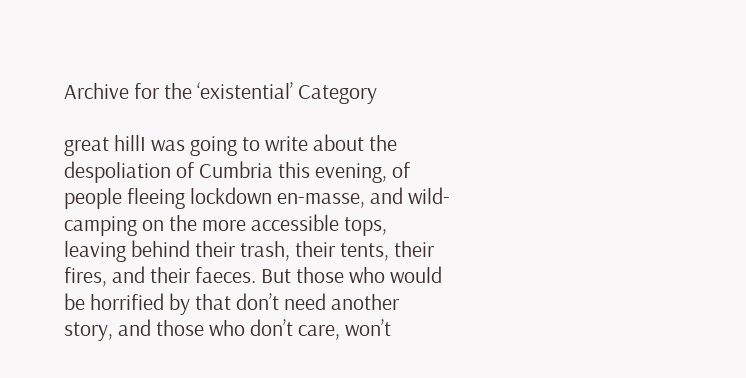Archive for the ‘existential’ Category

great hillI was going to write about the despoliation of Cumbria this evening, of people fleeing lockdown en-masse, and wild-camping on the more accessible tops, leaving behind their trash, their tents, their fires, and their faeces. But those who would be horrified by that don’t need another story, and those who don’t care, won’t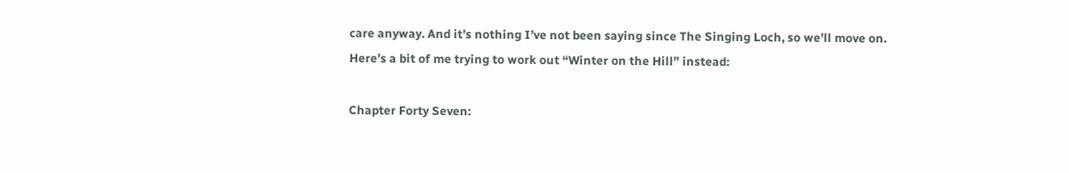care anyway. And it’s nothing I’ve not been saying since The Singing Loch, so we’ll move on. Here’s a bit of me trying to work out “Winter on the Hill” instead:

Chapter Forty Seven: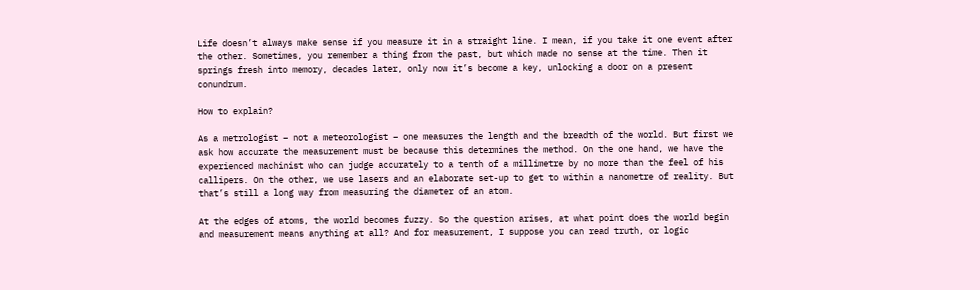Life doesn’t always make sense if you measure it in a straight line. I mean, if you take it one event after the other. Sometimes, you remember a thing from the past, but which made no sense at the time. Then it springs fresh into memory, decades later, only now it’s become a key, unlocking a door on a present conundrum.

How to explain?

As a metrologist – not a meteorologist – one measures the length and the breadth of the world. But first we ask how accurate the measurement must be because this determines the method. On the one hand, we have the experienced machinist who can judge accurately to a tenth of a millimetre by no more than the feel of his callipers. On the other, we use lasers and an elaborate set-up to get to within a nanometre of reality. But that’s still a long way from measuring the diameter of an atom.

At the edges of atoms, the world becomes fuzzy. So the question arises, at what point does the world begin and measurement means anything at all? And for measurement, I suppose you can read truth, or logic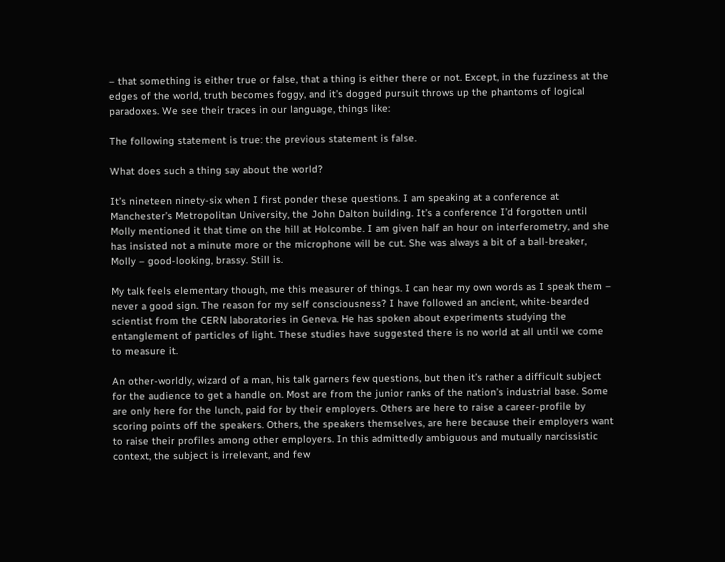– that something is either true or false, that a thing is either there or not. Except, in the fuzziness at the edges of the world, truth becomes foggy, and it’s dogged pursuit throws up the phantoms of logical paradoxes. We see their traces in our language, things like:

The following statement is true: the previous statement is false.

What does such a thing say about the world?

It’s nineteen ninety-six when I first ponder these questions. I am speaking at a conference at Manchester’s Metropolitan University, the John Dalton building. It’s a conference I’d forgotten until Molly mentioned it that time on the hill at Holcombe. I am given half an hour on interferometry, and she has insisted not a minute more or the microphone will be cut. She was always a bit of a ball-breaker, Molly – good-looking, brassy. Still is.

My talk feels elementary though, me this measurer of things. I can hear my own words as I speak them – never a good sign. The reason for my self consciousness? I have followed an ancient, white-bearded scientist from the CERN laboratories in Geneva. He has spoken about experiments studying the entanglement of particles of light. These studies have suggested there is no world at all until we come to measure it.

An other-worldly, wizard of a man, his talk garners few questions, but then it’s rather a difficult subject for the audience to get a handle on. Most are from the junior ranks of the nation’s industrial base. Some are only here for the lunch, paid for by their employers. Others are here to raise a career-profile by scoring points off the speakers. Others, the speakers themselves, are here because their employers want to raise their profiles among other employers. In this admittedly ambiguous and mutually narcissistic context, the subject is irrelevant, and few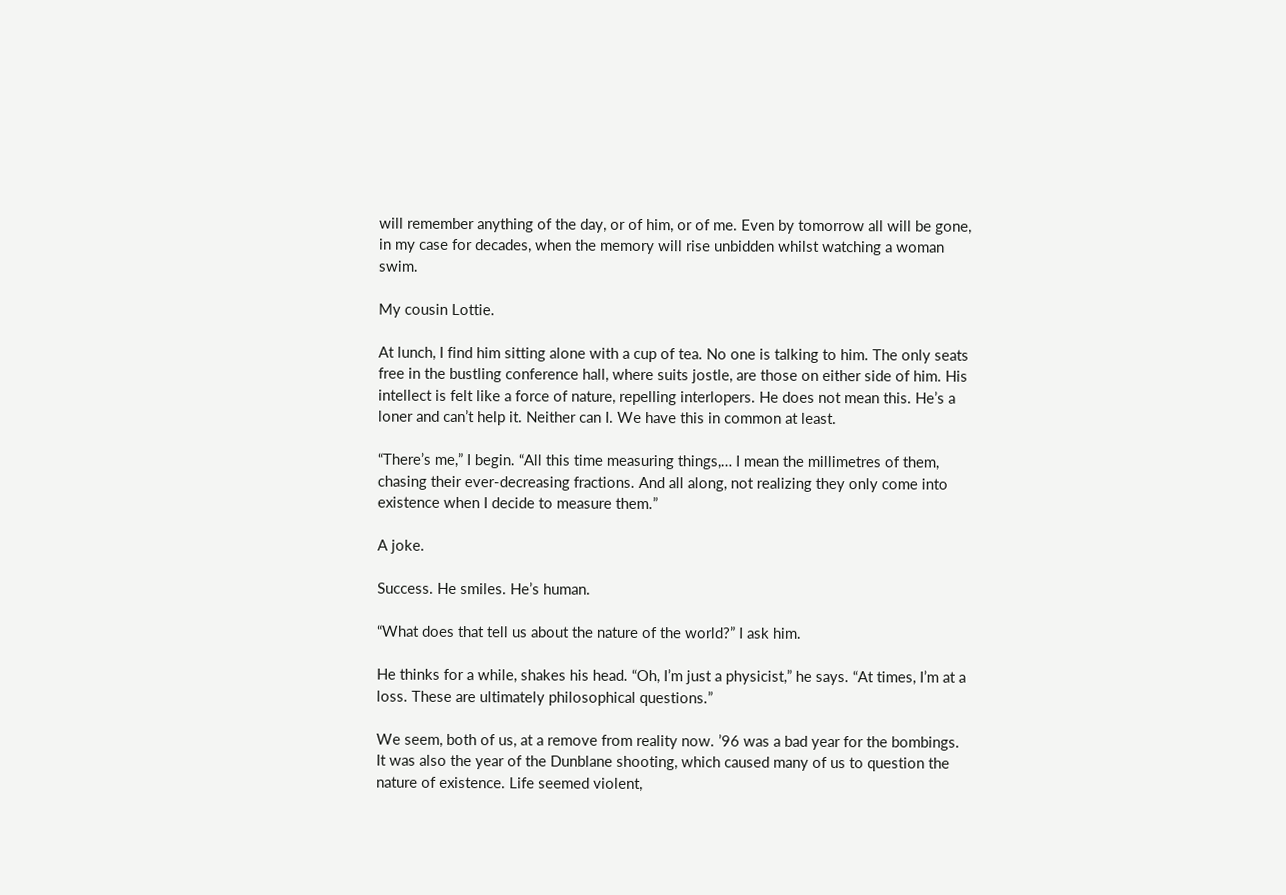will remember anything of the day, or of him, or of me. Even by tomorrow all will be gone, in my case for decades, when the memory will rise unbidden whilst watching a woman swim.

My cousin Lottie.

At lunch, I find him sitting alone with a cup of tea. No one is talking to him. The only seats free in the bustling conference hall, where suits jostle, are those on either side of him. His intellect is felt like a force of nature, repelling interlopers. He does not mean this. He’s a loner and can’t help it. Neither can I. We have this in common at least.

“There’s me,” I begin. “All this time measuring things,… I mean the millimetres of them, chasing their ever-decreasing fractions. And all along, not realizing they only come into existence when I decide to measure them.”

A joke.

Success. He smiles. He’s human.

“What does that tell us about the nature of the world?” I ask him.

He thinks for a while, shakes his head. “Oh, I’m just a physicist,” he says. “At times, I’m at a loss. These are ultimately philosophical questions.”

We seem, both of us, at a remove from reality now. ’96 was a bad year for the bombings. It was also the year of the Dunblane shooting, which caused many of us to question the nature of existence. Life seemed violent,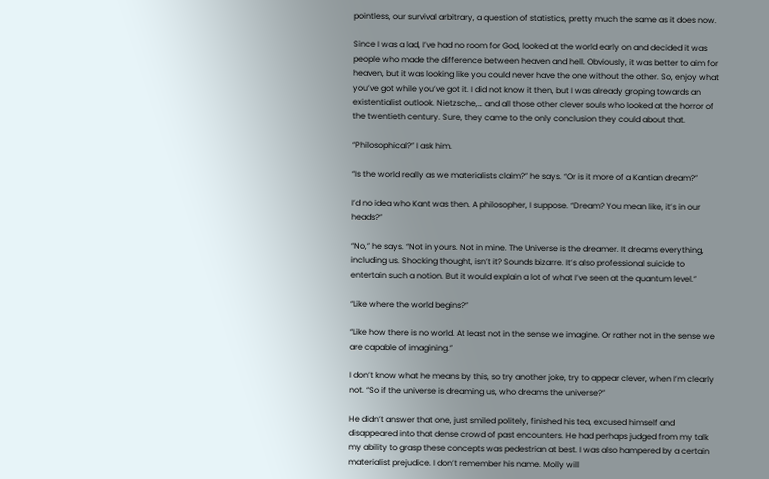pointless, our survival arbitrary, a question of statistics, pretty much the same as it does now.

Since I was a lad, I’ve had no room for God, looked at the world early on and decided it was people who made the difference between heaven and hell. Obviously, it was better to aim for heaven, but it was looking like you could never have the one without the other. So, enjoy what you’ve got while you’ve got it. I did not know it then, but I was already groping towards an existentialist outlook. Nietzsche,… and all those other clever souls who looked at the horror of the twentieth century. Sure, they came to the only conclusion they could about that.

“Philosophical?” I ask him.

“Is the world really as we materialists claim?” he says. “Or is it more of a Kantian dream?”

I’d no idea who Kant was then. A philosopher, I suppose. “Dream? You mean like, it’s in our heads?”

“No,” he says. “Not in yours. Not in mine. The Universe is the dreamer. It dreams everything, including us. Shocking thought, isn’t it? Sounds bizarre. It’s also professional suicide to entertain such a notion. But it would explain a lot of what I’ve seen at the quantum level.”

“Like where the world begins?”

“Like how there is no world. At least not in the sense we imagine. Or rather not in the sense we are capable of imagining.”

I don’t know what he means by this, so try another joke, try to appear clever, when I’m clearly not. “So if the universe is dreaming us, who dreams the universe?”

He didn’t answer that one, just smiled politely, finished his tea, excused himself and disappeared into that dense crowd of past encounters. He had perhaps judged from my talk my ability to grasp these concepts was pedestrian at best. I was also hampered by a certain materialist prejudice. I don’t remember his name. Molly will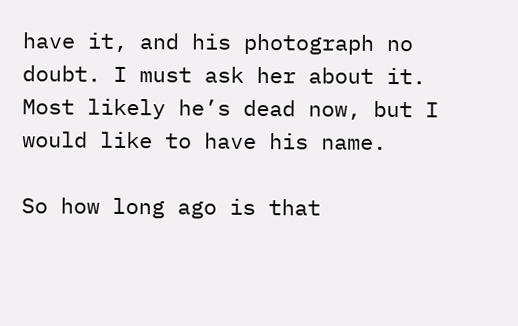have it, and his photograph no doubt. I must ask her about it. Most likely he’s dead now, but I would like to have his name.

So how long ago is that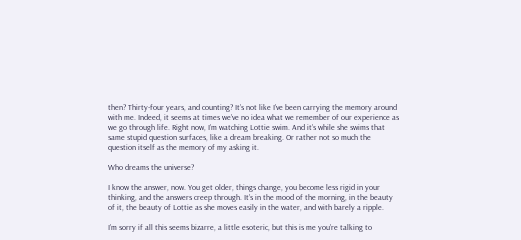then? Thirty-four years, and counting? It’s not like I’ve been carrying the memory around with me. Indeed, it seems at times we’ve no idea what we remember of our experience as we go through life. Right now, I’m watching Lottie swim. And it’s while she swims that same stupid question surfaces, like a dream breaking. Or rather not so much the question itself as the memory of my asking it.

Who dreams the universe?

I know the answer, now. You get older, things change, you become less rigid in your thinking, and the answers creep through. It’s in the mood of the morning, in the beauty of it, the beauty of Lottie as she moves easily in the water, and with barely a ripple.

I’m sorry if all this seems bizarre, a little esoteric, but this is me you’re talking to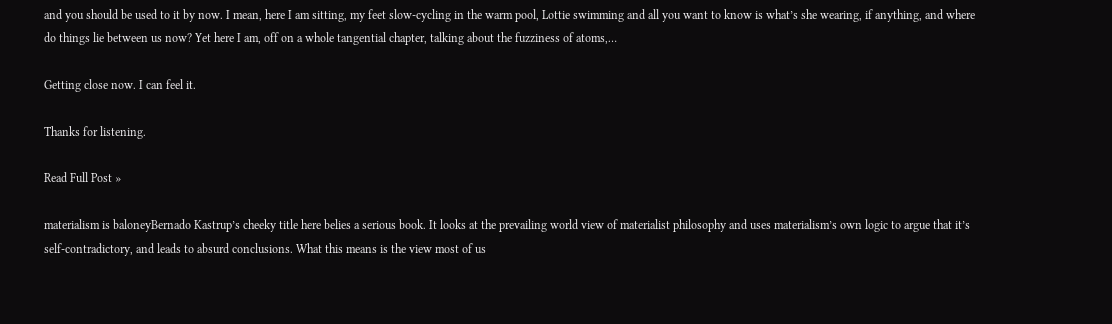and you should be used to it by now. I mean, here I am sitting, my feet slow-cycling in the warm pool, Lottie swimming and all you want to know is what’s she wearing, if anything, and where do things lie between us now? Yet here I am, off on a whole tangential chapter, talking about the fuzziness of atoms,…

Getting close now. I can feel it.

Thanks for listening.

Read Full Post »

materialism is baloneyBernado Kastrup’s cheeky title here belies a serious book. It looks at the prevailing world view of materialist philosophy and uses materialism’s own logic to argue that it’s self-contradictory, and leads to absurd conclusions. What this means is the view most of us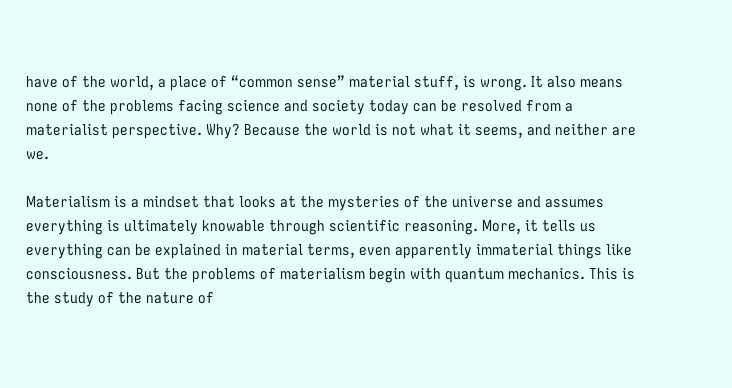have of the world, a place of “common sense” material stuff, is wrong. It also means none of the problems facing science and society today can be resolved from a materialist perspective. Why? Because the world is not what it seems, and neither are we.

Materialism is a mindset that looks at the mysteries of the universe and assumes everything is ultimately knowable through scientific reasoning. More, it tells us everything can be explained in material terms, even apparently immaterial things like consciousness. But the problems of materialism begin with quantum mechanics. This is the study of the nature of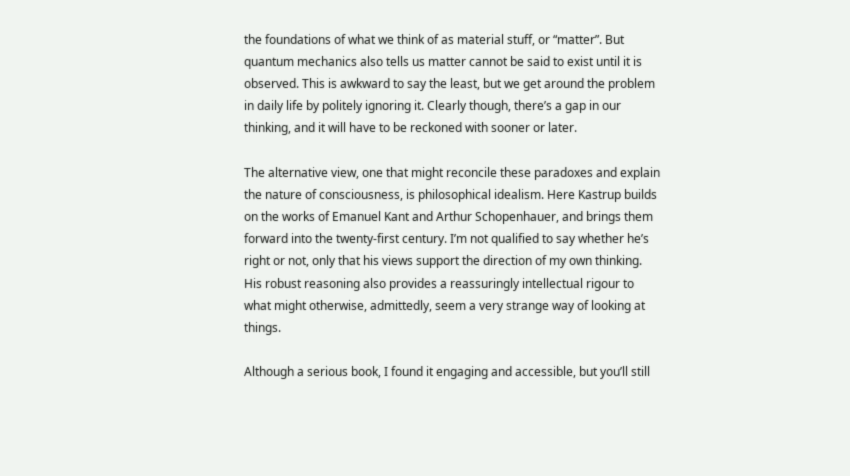the foundations of what we think of as material stuff, or “matter”. But quantum mechanics also tells us matter cannot be said to exist until it is observed. This is awkward to say the least, but we get around the problem in daily life by politely ignoring it. Clearly though, there’s a gap in our thinking, and it will have to be reckoned with sooner or later.

The alternative view, one that might reconcile these paradoxes and explain the nature of consciousness, is philosophical idealism. Here Kastrup builds on the works of Emanuel Kant and Arthur Schopenhauer, and brings them forward into the twenty-first century. I’m not qualified to say whether he’s right or not, only that his views support the direction of my own thinking. His robust reasoning also provides a reassuringly intellectual rigour to what might otherwise, admittedly, seem a very strange way of looking at things.

Although a serious book, I found it engaging and accessible, but you’ll still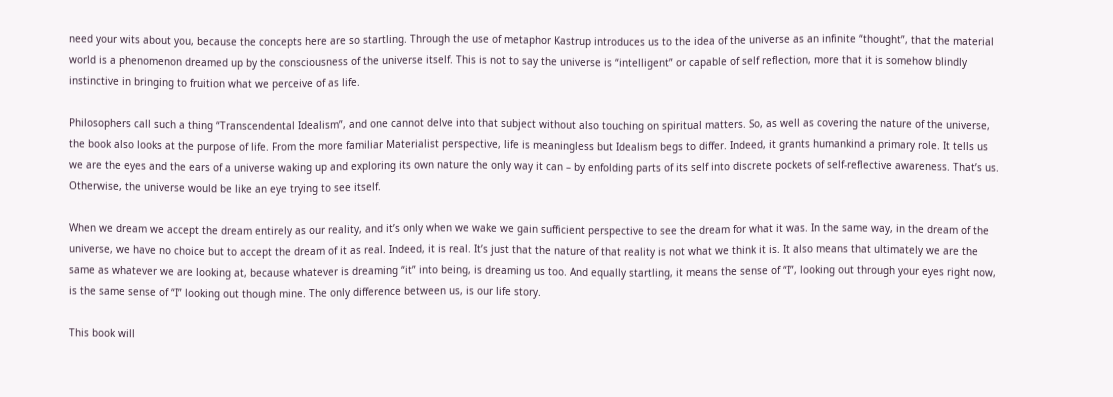need your wits about you, because the concepts here are so startling. Through the use of metaphor Kastrup introduces us to the idea of the universe as an infinite “thought”, that the material world is a phenomenon dreamed up by the consciousness of the universe itself. This is not to say the universe is “intelligent” or capable of self reflection, more that it is somehow blindly instinctive in bringing to fruition what we perceive of as life.

Philosophers call such a thing “Transcendental Idealism”, and one cannot delve into that subject without also touching on spiritual matters. So, as well as covering the nature of the universe, the book also looks at the purpose of life. From the more familiar Materialist perspective, life is meaningless but Idealism begs to differ. Indeed, it grants humankind a primary role. It tells us we are the eyes and the ears of a universe waking up and exploring its own nature the only way it can – by enfolding parts of its self into discrete pockets of self-reflective awareness. That’s us. Otherwise, the universe would be like an eye trying to see itself.

When we dream we accept the dream entirely as our reality, and it’s only when we wake we gain sufficient perspective to see the dream for what it was. In the same way, in the dream of the universe, we have no choice but to accept the dream of it as real. Indeed, it is real. It’s just that the nature of that reality is not what we think it is. It also means that ultimately we are the same as whatever we are looking at, because whatever is dreaming “it” into being, is dreaming us too. And equally startling, it means the sense of “I”, looking out through your eyes right now, is the same sense of “I” looking out though mine. The only difference between us, is our life story.

This book will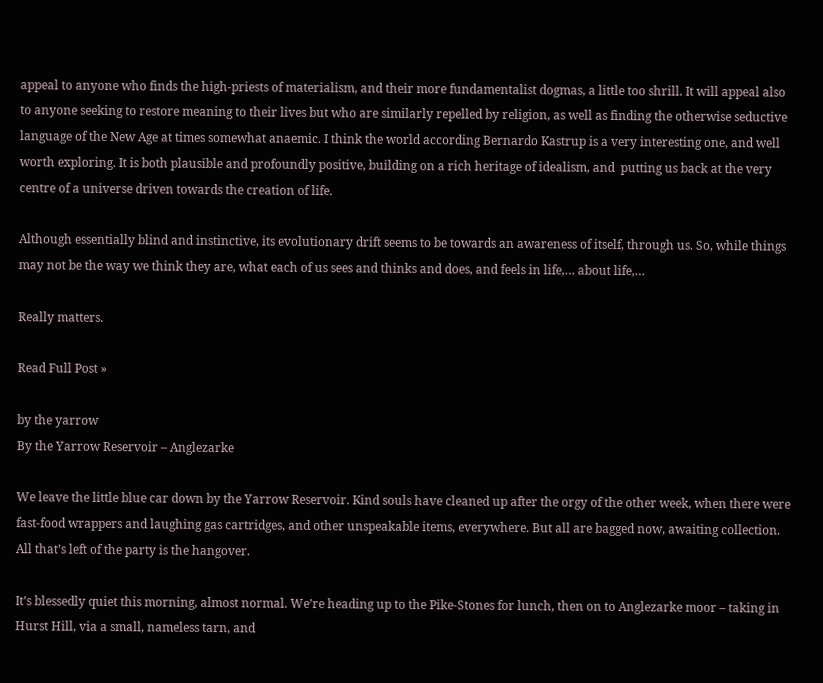appeal to anyone who finds the high-priests of materialism, and their more fundamentalist dogmas, a little too shrill. It will appeal also to anyone seeking to restore meaning to their lives but who are similarly repelled by religion, as well as finding the otherwise seductive language of the New Age at times somewhat anaemic. I think the world according Bernardo Kastrup is a very interesting one, and well worth exploring. It is both plausible and profoundly positive, building on a rich heritage of idealism, and  putting us back at the very centre of a universe driven towards the creation of life.

Although essentially blind and instinctive, its evolutionary drift seems to be towards an awareness of itself, through us. So, while things may not be the way we think they are, what each of us sees and thinks and does, and feels in life,… about life,…

Really matters.

Read Full Post »

by the yarrow
By the Yarrow Reservoir – Anglezarke

We leave the little blue car down by the Yarrow Reservoir. Kind souls have cleaned up after the orgy of the other week, when there were fast-food wrappers and laughing gas cartridges, and other unspeakable items, everywhere. But all are bagged now, awaiting collection. All that’s left of the party is the hangover.

It’s blessedly quiet this morning, almost normal. We’re heading up to the Pike-Stones for lunch, then on to Anglezarke moor – taking in Hurst Hill, via a small, nameless tarn, and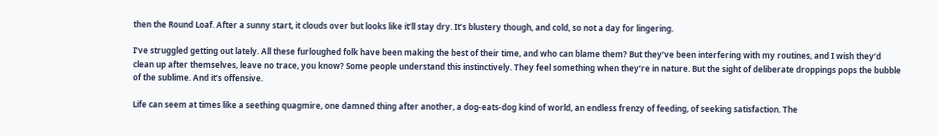then the Round Loaf. After a sunny start, it clouds over but looks like it’ll stay dry. It’s blustery though, and cold, so not a day for lingering.

I’ve struggled getting out lately. All these furloughed folk have been making the best of their time, and who can blame them? But they’ve been interfering with my routines, and I wish they’d clean up after themselves, leave no trace, you know? Some people understand this instinctively. They feel something when they’re in nature. But the sight of deliberate droppings pops the bubble of the sublime. And it’s offensive.

Life can seem at times like a seething quagmire, one damned thing after another, a dog-eats-dog kind of world, an endless frenzy of feeding, of seeking satisfaction. The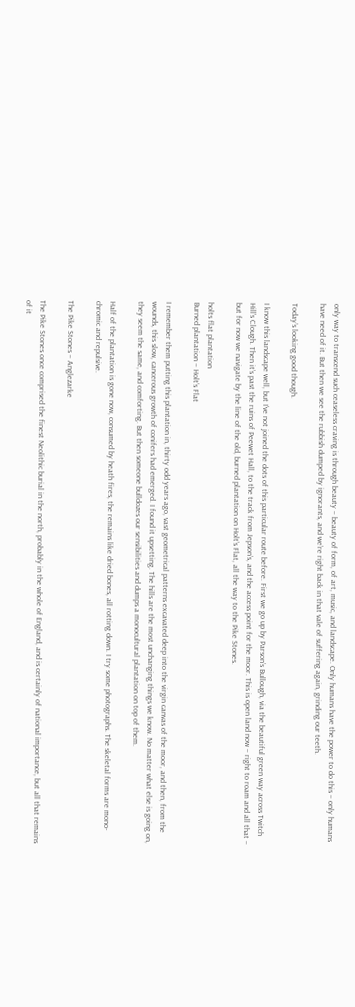only way to transcend such ceaseless craving is through beauty – beauty of form, of art, music, and landscape. Only humans have the power to do this – only humans have need of it. But then we see the rubbish dumped by ignorants, and we’re right back in that vale of suffering again, grinding our teeth.

Today’s looking good though.

I know this landscape well, but I’ve not joined the dots of this particular route before. First we go up by Parson’s Bullough, via the beautiful green way across Twitch Hill’s Clough. Then it’s past the ruins of Peewet Hall, to the track from Jepson’s, and the access point for the moor. This is open land now – right to roam and all that – but for now we navigate by the line of the old, burned plantation on Holt’s Flat, all the way to the Pike Stones.

holts flat plantation
Burned plantation – Holt’s Flat

I remember them putting this plantation in, thirty odd years ago, vast geometrical patterns excavated deep into the virgin canvas of the moor, and then, from the wounds, this slow, cancerous growth of conifers had emerged. I found it upsetting. The hills are the most unchanging things we know. No matter what else is going on, they seem the same, and comforting. But then someone bulldozes our sensibilities and dumps a monocultural plantation on top of them.

Half of the plantation is gone now, consumed by heath fires, the remains like dried bones, all rotting down. I try some photographs. The skeletal forms are mono-chromic and repulsive.

The Pike Stones – Anglezarke

The Pike Stones once comprised the finest Neolithic burial in the north, probably in the whole of England, and is certainly of national importance, but all that remains of it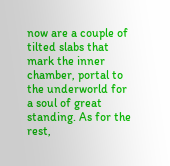now are a couple of tilted slabs that mark the inner chamber, portal to the underworld for a soul of great standing. As for the rest,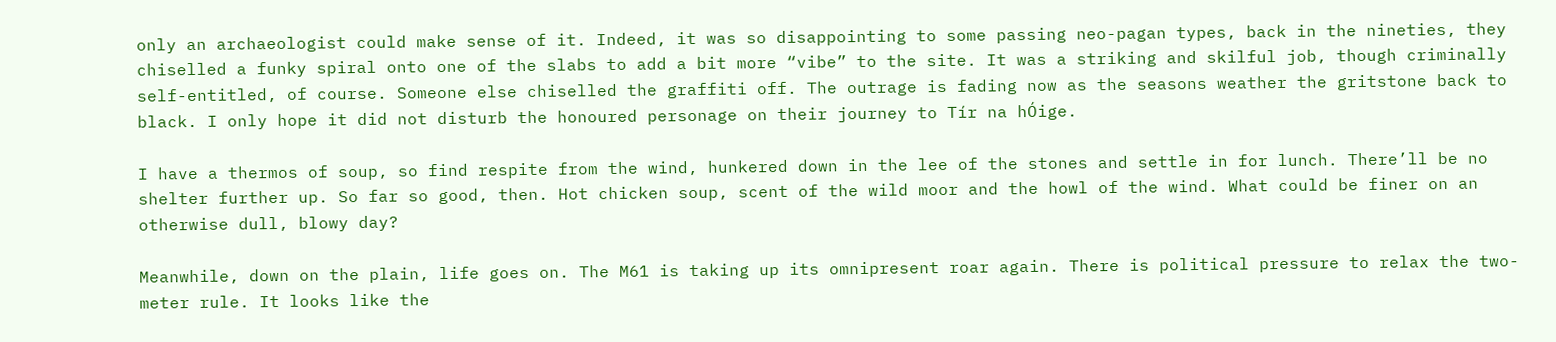only an archaeologist could make sense of it. Indeed, it was so disappointing to some passing neo-pagan types, back in the nineties, they chiselled a funky spiral onto one of the slabs to add a bit more “vibe” to the site. It was a striking and skilful job, though criminally self-entitled, of course. Someone else chiselled the graffiti off. The outrage is fading now as the seasons weather the gritstone back to black. I only hope it did not disturb the honoured personage on their journey to Tír na hÓige.

I have a thermos of soup, so find respite from the wind, hunkered down in the lee of the stones and settle in for lunch. There’ll be no shelter further up. So far so good, then. Hot chicken soup, scent of the wild moor and the howl of the wind. What could be finer on an otherwise dull, blowy day?

Meanwhile, down on the plain, life goes on. The M61 is taking up its omnipresent roar again. There is political pressure to relax the two-meter rule. It looks like the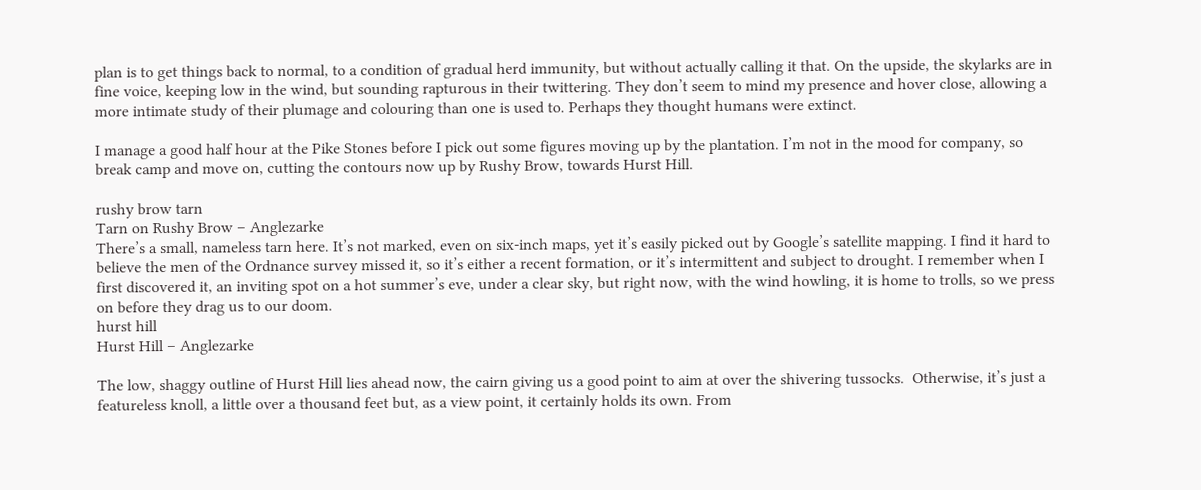plan is to get things back to normal, to a condition of gradual herd immunity, but without actually calling it that. On the upside, the skylarks are in fine voice, keeping low in the wind, but sounding rapturous in their twittering. They don’t seem to mind my presence and hover close, allowing a more intimate study of their plumage and colouring than one is used to. Perhaps they thought humans were extinct.

I manage a good half hour at the Pike Stones before I pick out some figures moving up by the plantation. I’m not in the mood for company, so break camp and move on, cutting the contours now up by Rushy Brow, towards Hurst Hill.

rushy brow tarn
Tarn on Rushy Brow – Anglezarke
There’s a small, nameless tarn here. It’s not marked, even on six-inch maps, yet it’s easily picked out by Google’s satellite mapping. I find it hard to believe the men of the Ordnance survey missed it, so it’s either a recent formation, or it’s intermittent and subject to drought. I remember when I first discovered it, an inviting spot on a hot summer’s eve, under a clear sky, but right now, with the wind howling, it is home to trolls, so we press on before they drag us to our doom.
hurst hill
Hurst Hill – Anglezarke

The low, shaggy outline of Hurst Hill lies ahead now, the cairn giving us a good point to aim at over the shivering tussocks.  Otherwise, it’s just a featureless knoll, a little over a thousand feet but, as a view point, it certainly holds its own. From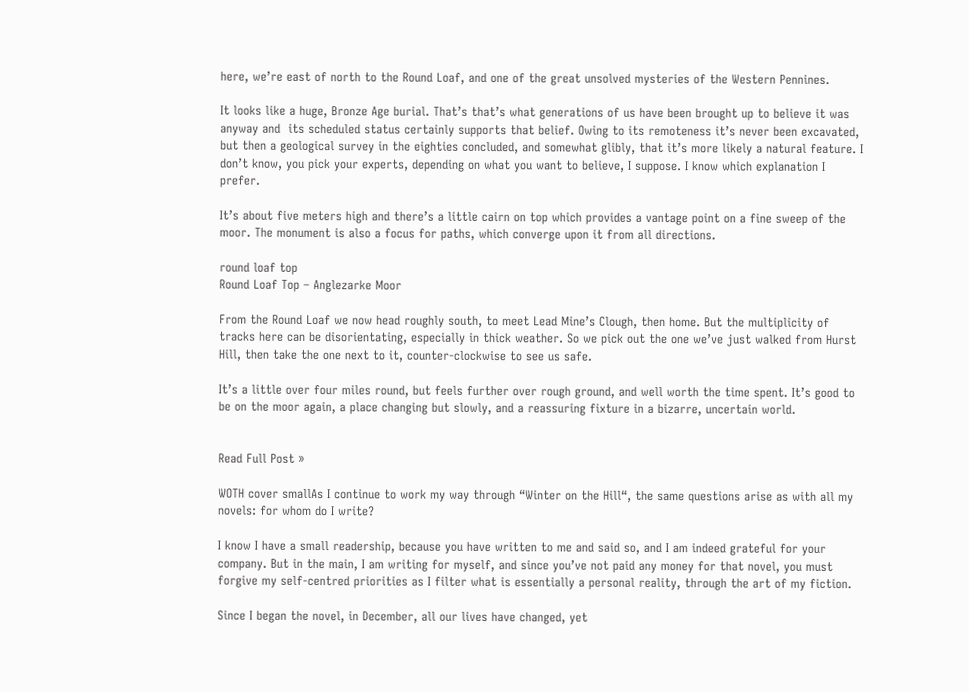here, we’re east of north to the Round Loaf, and one of the great unsolved mysteries of the Western Pennines.

It looks like a huge, Bronze Age burial. That’s that’s what generations of us have been brought up to believe it was anyway and  its scheduled status certainly supports that belief. Owing to its remoteness it’s never been excavated, but then a geological survey in the eighties concluded, and somewhat glibly, that it’s more likely a natural feature. I don’t know, you pick your experts, depending on what you want to believe, I suppose. I know which explanation I prefer.

It’s about five meters high and there’s a little cairn on top which provides a vantage point on a fine sweep of the moor. The monument is also a focus for paths, which converge upon it from all directions.

round loaf top
Round Loaf Top – Anglezarke Moor

From the Round Loaf we now head roughly south, to meet Lead Mine’s Clough, then home. But the multiplicity of tracks here can be disorientating, especially in thick weather. So we pick out the one we’ve just walked from Hurst Hill, then take the one next to it, counter-clockwise to see us safe.

It’s a little over four miles round, but feels further over rough ground, and well worth the time spent. It’s good to be on the moor again, a place changing but slowly, and a reassuring fixture in a bizarre, uncertain world.


Read Full Post »

WOTH cover smallAs I continue to work my way through “Winter on the Hill“, the same questions arise as with all my novels: for whom do I write?

I know I have a small readership, because you have written to me and said so, and I am indeed grateful for your company. But in the main, I am writing for myself, and since you’ve not paid any money for that novel, you must forgive my self-centred priorities as I filter what is essentially a personal reality, through the art of my fiction.

Since I began the novel, in December, all our lives have changed, yet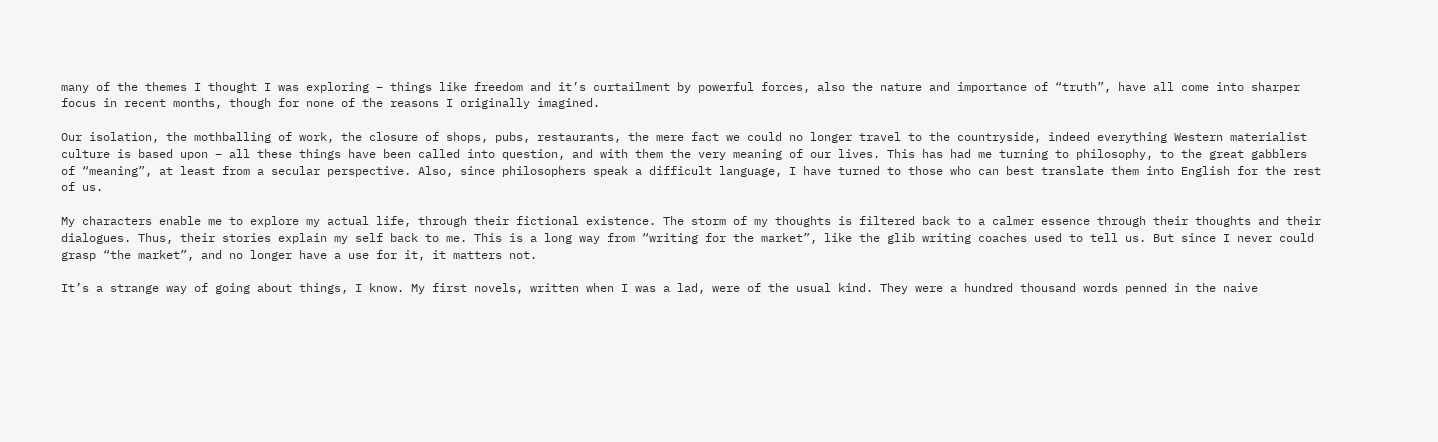many of the themes I thought I was exploring – things like freedom and it’s curtailment by powerful forces, also the nature and importance of “truth”, have all come into sharper focus in recent months, though for none of the reasons I originally imagined.

Our isolation, the mothballing of work, the closure of shops, pubs, restaurants, the mere fact we could no longer travel to the countryside, indeed everything Western materialist culture is based upon – all these things have been called into question, and with them the very meaning of our lives. This has had me turning to philosophy, to the great gabblers of “meaning”, at least from a secular perspective. Also, since philosophers speak a difficult language, I have turned to those who can best translate them into English for the rest of us.

My characters enable me to explore my actual life, through their fictional existence. The storm of my thoughts is filtered back to a calmer essence through their thoughts and their dialogues. Thus, their stories explain my self back to me. This is a long way from “writing for the market”, like the glib writing coaches used to tell us. But since I never could grasp “the market”, and no longer have a use for it, it matters not.

It’s a strange way of going about things, I know. My first novels, written when I was a lad, were of the usual kind. They were a hundred thousand words penned in the naive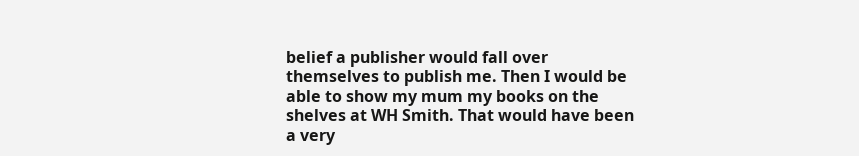belief a publisher would fall over themselves to publish me. Then I would be able to show my mum my books on the shelves at WH Smith. That would have been a very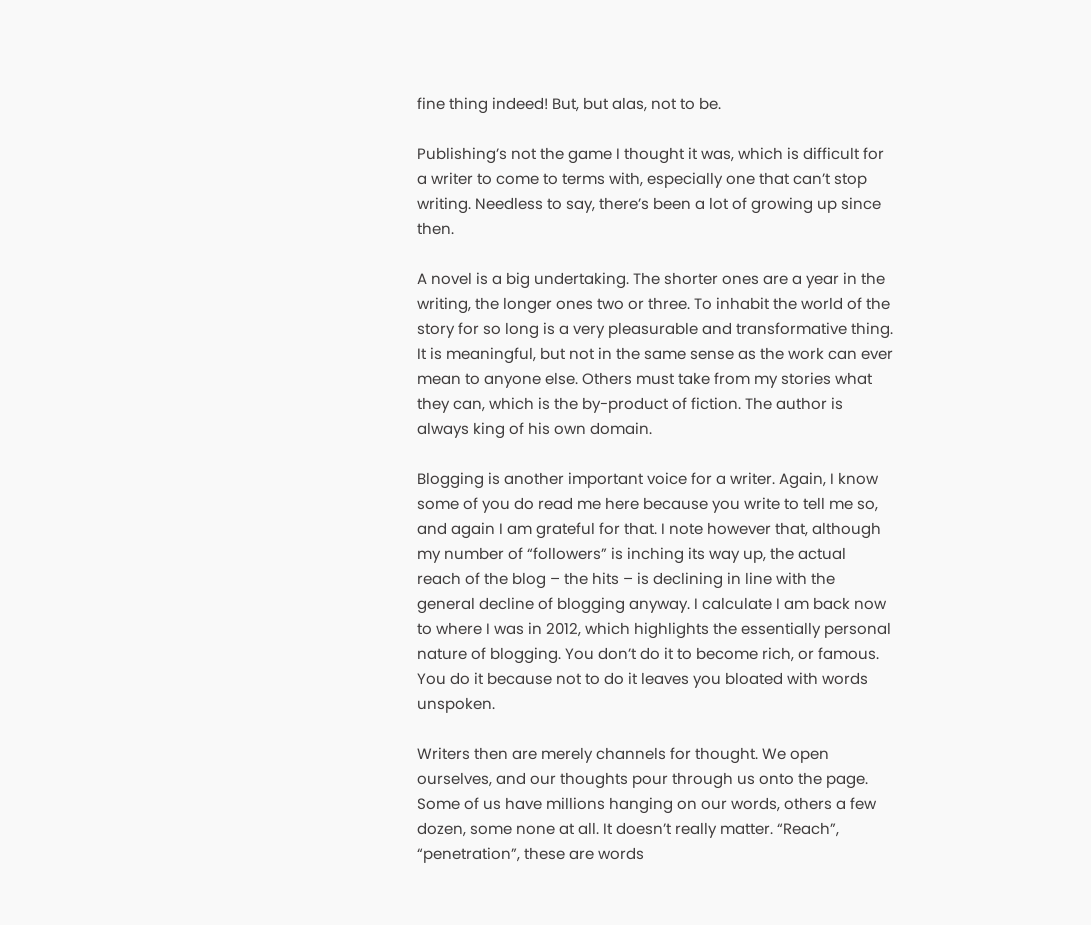fine thing indeed! But, but alas, not to be.

Publishing’s not the game I thought it was, which is difficult for a writer to come to terms with, especially one that can’t stop writing. Needless to say, there’s been a lot of growing up since then.

A novel is a big undertaking. The shorter ones are a year in the writing, the longer ones two or three. To inhabit the world of the story for so long is a very pleasurable and transformative thing. It is meaningful, but not in the same sense as the work can ever mean to anyone else. Others must take from my stories what they can, which is the by-product of fiction. The author is always king of his own domain.

Blogging is another important voice for a writer. Again, I know some of you do read me here because you write to tell me so, and again I am grateful for that. I note however that, although my number of “followers” is inching its way up, the actual reach of the blog – the hits – is declining in line with the general decline of blogging anyway. I calculate I am back now to where I was in 2012, which highlights the essentially personal nature of blogging. You don’t do it to become rich, or famous. You do it because not to do it leaves you bloated with words unspoken.

Writers then are merely channels for thought. We open ourselves, and our thoughts pour through us onto the page. Some of us have millions hanging on our words, others a few dozen, some none at all. It doesn’t really matter. “Reach”, “penetration”, these are words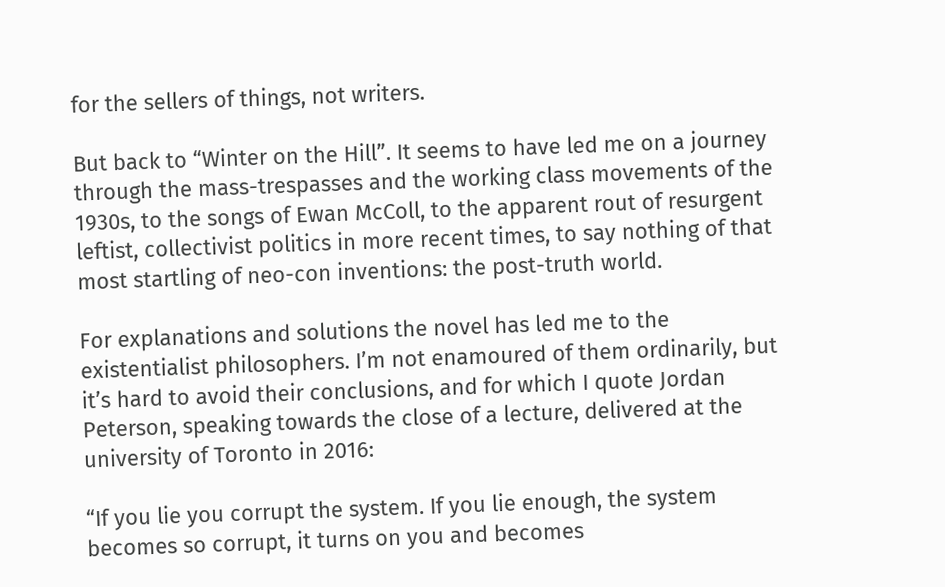for the sellers of things, not writers.

But back to “Winter on the Hill”. It seems to have led me on a journey through the mass-trespasses and the working class movements of the 1930s, to the songs of Ewan McColl, to the apparent rout of resurgent leftist, collectivist politics in more recent times, to say nothing of that most startling of neo-con inventions: the post-truth world.

For explanations and solutions the novel has led me to the existentialist philosophers. I’m not enamoured of them ordinarily, but it’s hard to avoid their conclusions, and for which I quote Jordan Peterson, speaking towards the close of a lecture, delivered at the university of Toronto in 2016:

“If you lie you corrupt the system. If you lie enough, the system becomes so corrupt, it turns on you and becomes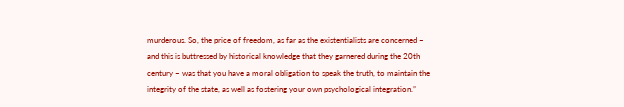murderous. So, the price of freedom, as far as the existentialists are concerned – and this is buttressed by historical knowledge that they garnered during the 20th century – was that you have a moral obligation to speak the truth, to maintain the integrity of the state, as well as fostering your own psychological integration.”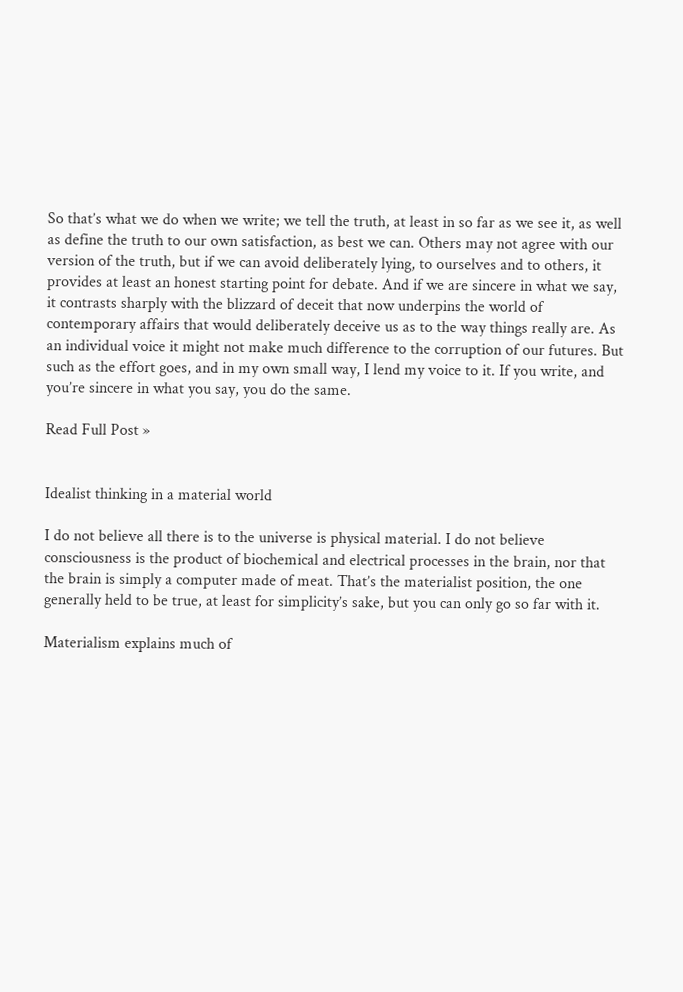So that’s what we do when we write; we tell the truth, at least in so far as we see it, as well as define the truth to our own satisfaction, as best we can. Others may not agree with our version of the truth, but if we can avoid deliberately lying, to ourselves and to others, it provides at least an honest starting point for debate. And if we are sincere in what we say, it contrasts sharply with the blizzard of deceit that now underpins the world of contemporary affairs that would deliberately deceive us as to the way things really are. As an individual voice it might not make much difference to the corruption of our futures. But such as the effort goes, and in my own small way, I lend my voice to it. If you write, and you’re sincere in what you say, you do the same.

Read Full Post »


Idealist thinking in a material world

I do not believe all there is to the universe is physical material. I do not believe consciousness is the product of biochemical and electrical processes in the brain, nor that the brain is simply a computer made of meat. That’s the materialist position, the one generally held to be true, at least for simplicity’s sake, but you can only go so far with it.

Materialism explains much of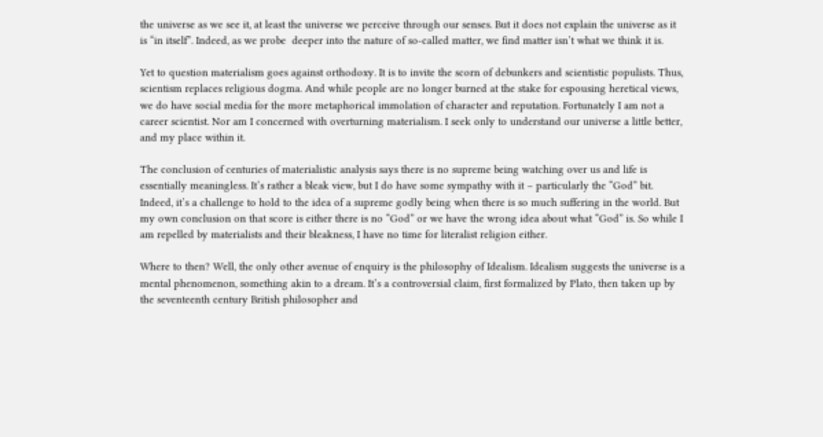the universe as we see it, at least the universe we perceive through our senses. But it does not explain the universe as it is “in itself”. Indeed, as we probe  deeper into the nature of so-called matter, we find matter isn’t what we think it is.

Yet to question materialism goes against orthodoxy. It is to invite the scorn of debunkers and scientistic populists. Thus, scientism replaces religious dogma. And while people are no longer burned at the stake for espousing heretical views, we do have social media for the more metaphorical immolation of character and reputation. Fortunately I am not a career scientist. Nor am I concerned with overturning materialism. I seek only to understand our universe a little better, and my place within it.

The conclusion of centuries of materialistic analysis says there is no supreme being watching over us and life is essentially meaningless. It’s rather a bleak view, but I do have some sympathy with it – particularly the “God” bit. Indeed, it’s a challenge to hold to the idea of a supreme godly being when there is so much suffering in the world. But my own conclusion on that score is either there is no “God” or we have the wrong idea about what “God” is. So while I am repelled by materialists and their bleakness, I have no time for literalist religion either.

Where to then? Well, the only other avenue of enquiry is the philosophy of Idealism. Idealism suggests the universe is a mental phenomenon, something akin to a dream. It’s a controversial claim, first formalized by Plato, then taken up by the seventeenth century British philosopher and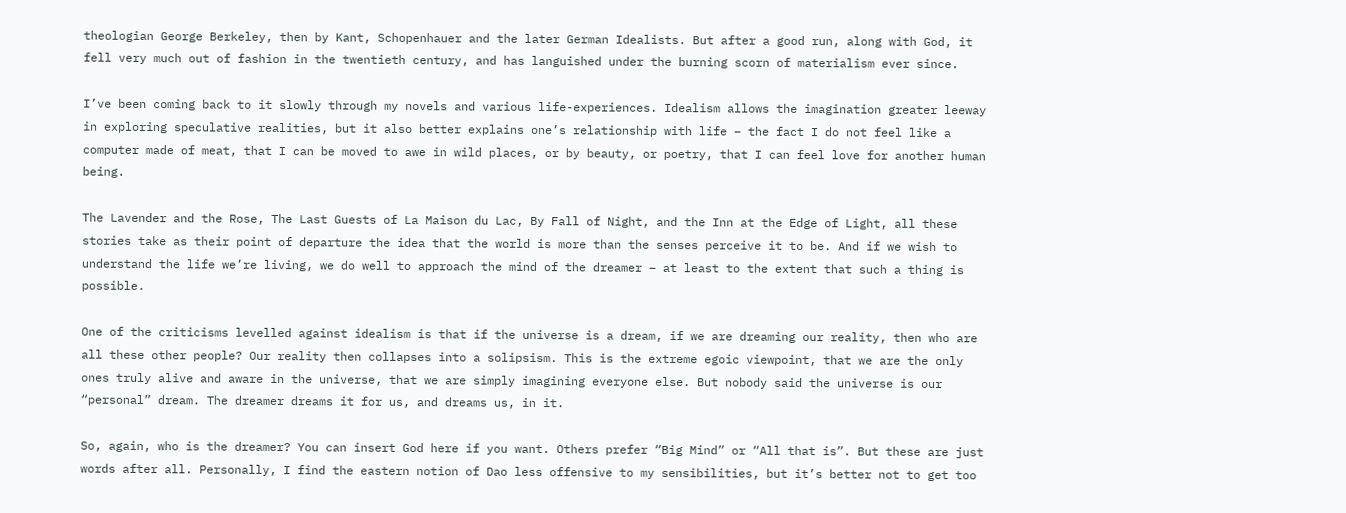theologian George Berkeley, then by Kant, Schopenhauer and the later German Idealists. But after a good run, along with God, it fell very much out of fashion in the twentieth century, and has languished under the burning scorn of materialism ever since.

I’ve been coming back to it slowly through my novels and various life-experiences. Idealism allows the imagination greater leeway in exploring speculative realities, but it also better explains one’s relationship with life – the fact I do not feel like a computer made of meat, that I can be moved to awe in wild places, or by beauty, or poetry, that I can feel love for another human being.

The Lavender and the Rose, The Last Guests of La Maison du Lac, By Fall of Night, and the Inn at the Edge of Light, all these stories take as their point of departure the idea that the world is more than the senses perceive it to be. And if we wish to understand the life we’re living, we do well to approach the mind of the dreamer – at least to the extent that such a thing is possible.

One of the criticisms levelled against idealism is that if the universe is a dream, if we are dreaming our reality, then who are all these other people? Our reality then collapses into a solipsism. This is the extreme egoic viewpoint, that we are the only ones truly alive and aware in the universe, that we are simply imagining everyone else. But nobody said the universe is our “personal” dream. The dreamer dreams it for us, and dreams us, in it.

So, again, who is the dreamer? You can insert God here if you want. Others prefer “Big Mind” or “All that is”. But these are just words after all. Personally, I find the eastern notion of Dao less offensive to my sensibilities, but it’s better not to get too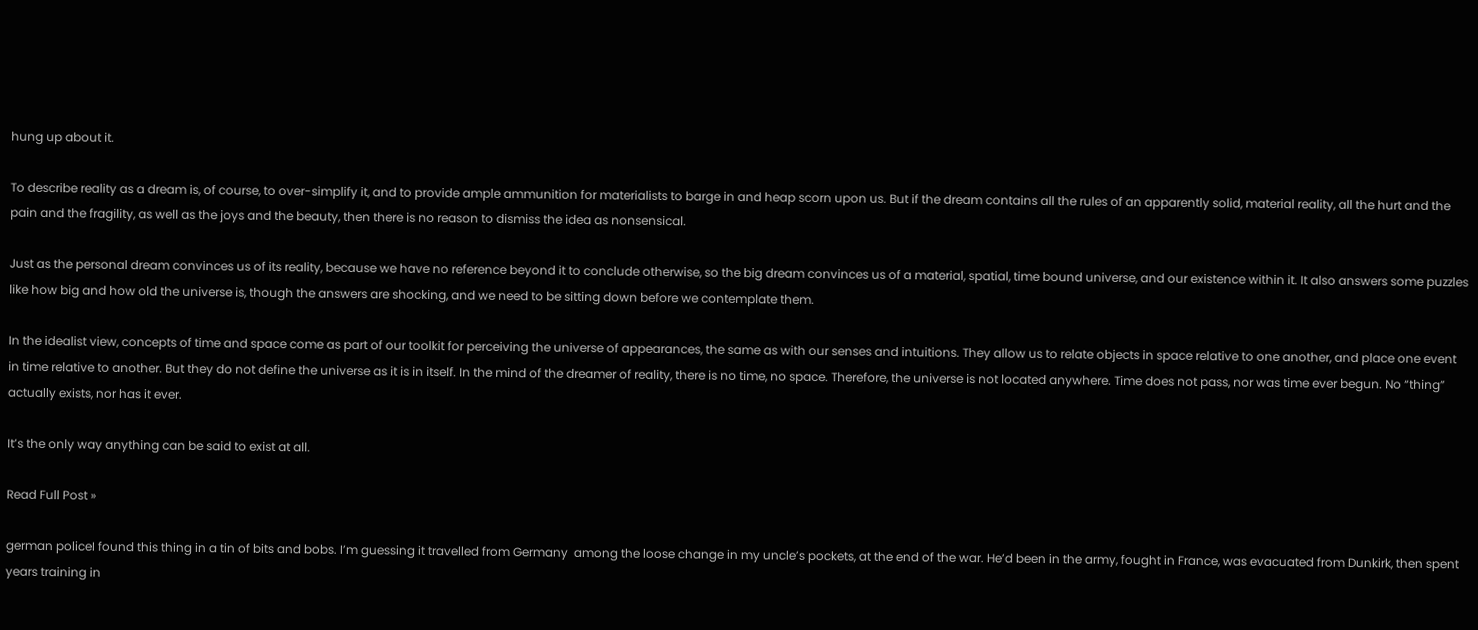hung up about it.

To describe reality as a dream is, of course, to over-simplify it, and to provide ample ammunition for materialists to barge in and heap scorn upon us. But if the dream contains all the rules of an apparently solid, material reality, all the hurt and the pain and the fragility, as well as the joys and the beauty, then there is no reason to dismiss the idea as nonsensical.

Just as the personal dream convinces us of its reality, because we have no reference beyond it to conclude otherwise, so the big dream convinces us of a material, spatial, time bound universe, and our existence within it. It also answers some puzzles like how big and how old the universe is, though the answers are shocking, and we need to be sitting down before we contemplate them.

In the idealist view, concepts of time and space come as part of our toolkit for perceiving the universe of appearances, the same as with our senses and intuitions. They allow us to relate objects in space relative to one another, and place one event in time relative to another. But they do not define the universe as it is in itself. In the mind of the dreamer of reality, there is no time, no space. Therefore, the universe is not located anywhere. Time does not pass, nor was time ever begun. No “thing” actually exists, nor has it ever.

It’s the only way anything can be said to exist at all.

Read Full Post »

german policeI found this thing in a tin of bits and bobs. I’m guessing it travelled from Germany  among the loose change in my uncle’s pockets, at the end of the war. He’d been in the army, fought in France, was evacuated from Dunkirk, then spent years training in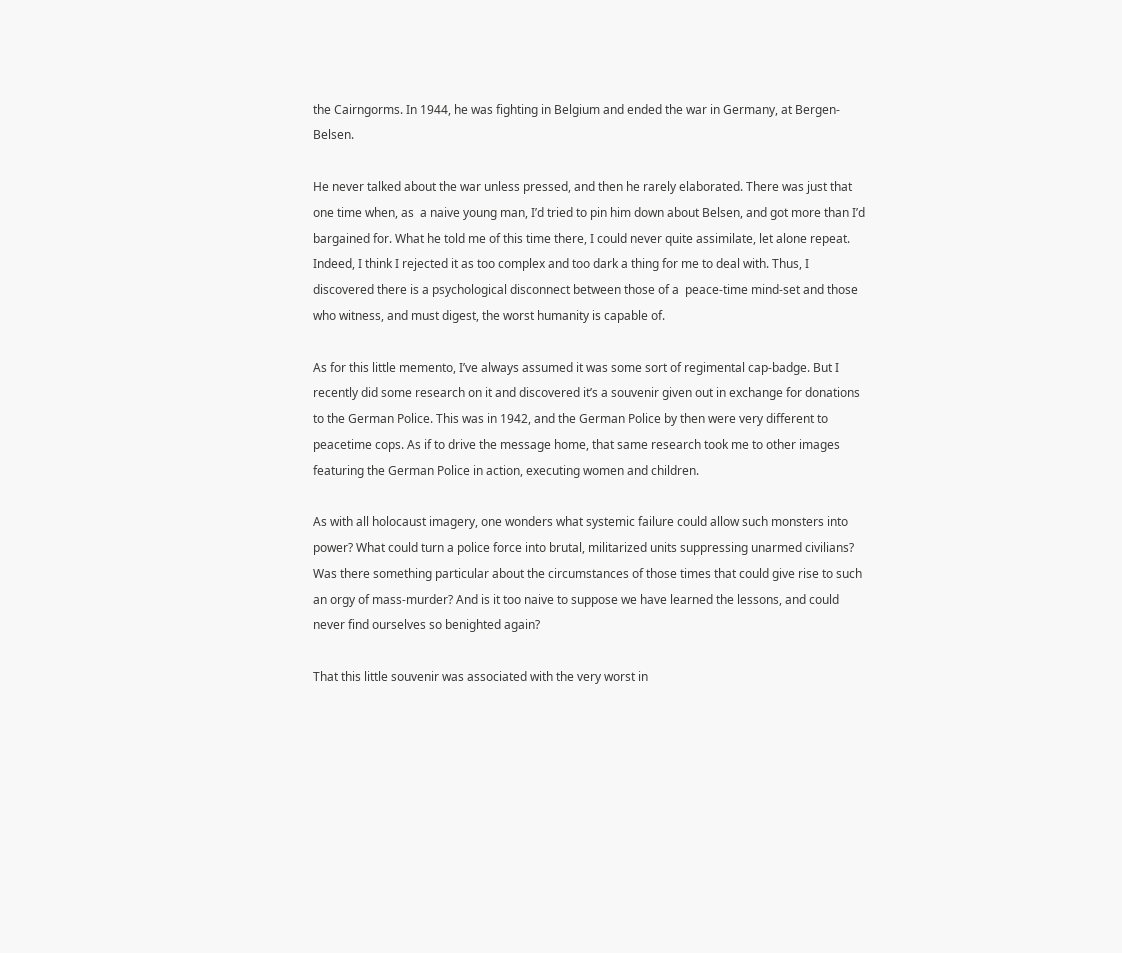the Cairngorms. In 1944, he was fighting in Belgium and ended the war in Germany, at Bergen-Belsen.

He never talked about the war unless pressed, and then he rarely elaborated. There was just that one time when, as  a naive young man, I’d tried to pin him down about Belsen, and got more than I’d bargained for. What he told me of this time there, I could never quite assimilate, let alone repeat. Indeed, I think I rejected it as too complex and too dark a thing for me to deal with. Thus, I discovered there is a psychological disconnect between those of a  peace-time mind-set and those who witness, and must digest, the worst humanity is capable of.

As for this little memento, I’ve always assumed it was some sort of regimental cap-badge. But I recently did some research on it and discovered it’s a souvenir given out in exchange for donations to the German Police. This was in 1942, and the German Police by then were very different to peacetime cops. As if to drive the message home, that same research took me to other images featuring the German Police in action, executing women and children.

As with all holocaust imagery, one wonders what systemic failure could allow such monsters into power? What could turn a police force into brutal, militarized units suppressing unarmed civilians? Was there something particular about the circumstances of those times that could give rise to such an orgy of mass-murder? And is it too naive to suppose we have learned the lessons, and could never find ourselves so benighted again?

That this little souvenir was associated with the very worst in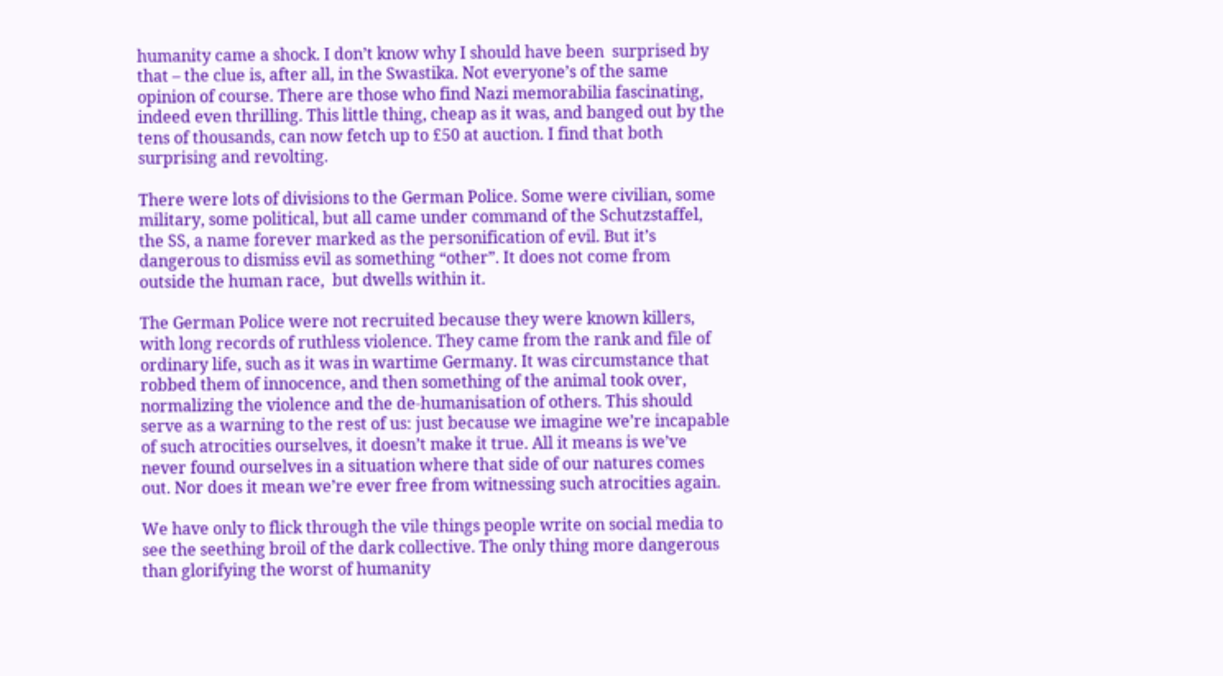humanity came a shock. I don’t know why I should have been  surprised by that – the clue is, after all, in the Swastika. Not everyone’s of the same opinion of course. There are those who find Nazi memorabilia fascinating, indeed even thrilling. This little thing, cheap as it was, and banged out by the tens of thousands, can now fetch up to £50 at auction. I find that both surprising and revolting.

There were lots of divisions to the German Police. Some were civilian, some military, some political, but all came under command of the Schutzstaffel, the SS, a name forever marked as the personification of evil. But it’s dangerous to dismiss evil as something “other”. It does not come from outside the human race,  but dwells within it.

The German Police were not recruited because they were known killers, with long records of ruthless violence. They came from the rank and file of ordinary life, such as it was in wartime Germany. It was circumstance that robbed them of innocence, and then something of the animal took over, normalizing the violence and the de-humanisation of others. This should serve as a warning to the rest of us: just because we imagine we’re incapable of such atrocities ourselves, it doesn’t make it true. All it means is we’ve never found ourselves in a situation where that side of our natures comes out. Nor does it mean we’re ever free from witnessing such atrocities again.

We have only to flick through the vile things people write on social media to see the seething broil of the dark collective. The only thing more dangerous than glorifying the worst of humanity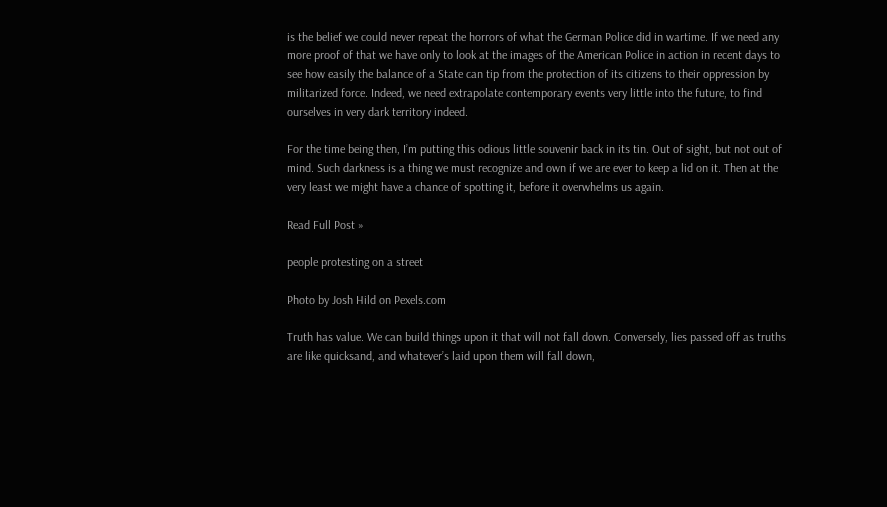is the belief we could never repeat the horrors of what the German Police did in wartime. If we need any more proof of that we have only to look at the images of the American Police in action in recent days to see how easily the balance of a State can tip from the protection of its citizens to their oppression by militarized force. Indeed, we need extrapolate contemporary events very little into the future, to find ourselves in very dark territory indeed.

For the time being then, I’m putting this odious little souvenir back in its tin. Out of sight, but not out of mind. Such darkness is a thing we must recognize and own if we are ever to keep a lid on it. Then at the very least we might have a chance of spotting it, before it overwhelms us again.

Read Full Post »

people protesting on a street

Photo by Josh Hild on Pexels.com

Truth has value. We can build things upon it that will not fall down. Conversely, lies passed off as truths are like quicksand, and whatever’s laid upon them will fall down,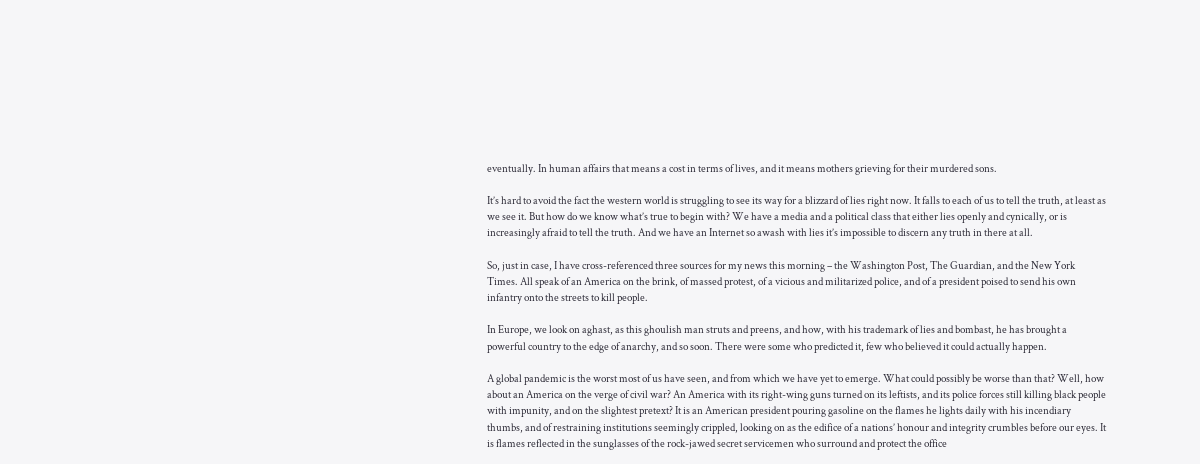eventually. In human affairs that means a cost in terms of lives, and it means mothers grieving for their murdered sons.

It’s hard to avoid the fact the western world is struggling to see its way for a blizzard of lies right now. It falls to each of us to tell the truth, at least as we see it. But how do we know what’s true to begin with? We have a media and a political class that either lies openly and cynically, or is increasingly afraid to tell the truth. And we have an Internet so awash with lies it’s impossible to discern any truth in there at all.

So, just in case, I have cross-referenced three sources for my news this morning – the Washington Post, The Guardian, and the New York Times. All speak of an America on the brink, of massed protest, of a vicious and militarized police, and of a president poised to send his own infantry onto the streets to kill people.

In Europe, we look on aghast, as this ghoulish man struts and preens, and how, with his trademark of lies and bombast, he has brought a powerful country to the edge of anarchy, and so soon. There were some who predicted it, few who believed it could actually happen.

A global pandemic is the worst most of us have seen, and from which we have yet to emerge. What could possibly be worse than that? Well, how about an America on the verge of civil war? An America with its right-wing guns turned on its leftists, and its police forces still killing black people with impunity, and on the slightest pretext? It is an American president pouring gasoline on the flames he lights daily with his incendiary thumbs, and of restraining institutions seemingly crippled, looking on as the edifice of a nations’ honour and integrity crumbles before our eyes. It is flames reflected in the sunglasses of the rock-jawed secret servicemen who surround and protect the office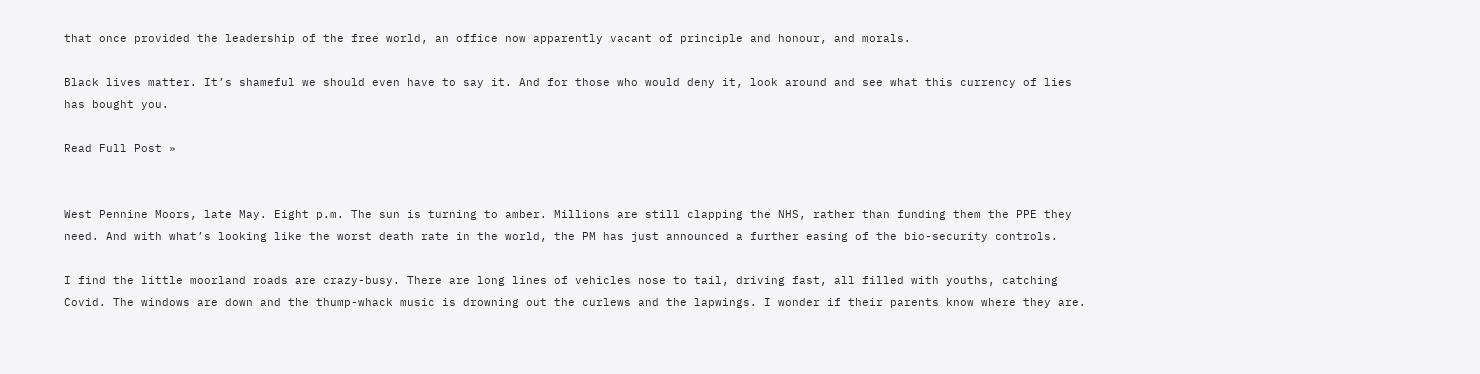that once provided the leadership of the free world, an office now apparently vacant of principle and honour, and morals.

Black lives matter. It’s shameful we should even have to say it. And for those who would deny it, look around and see what this currency of lies has bought you.

Read Full Post »


West Pennine Moors, late May. Eight p.m. The sun is turning to amber. Millions are still clapping the NHS, rather than funding them the PPE they need. And with what’s looking like the worst death rate in the world, the PM has just announced a further easing of the bio-security controls.

I find the little moorland roads are crazy-busy. There are long lines of vehicles nose to tail, driving fast, all filled with youths, catching Covid. The windows are down and the thump-whack music is drowning out the curlews and the lapwings. I wonder if their parents know where they are.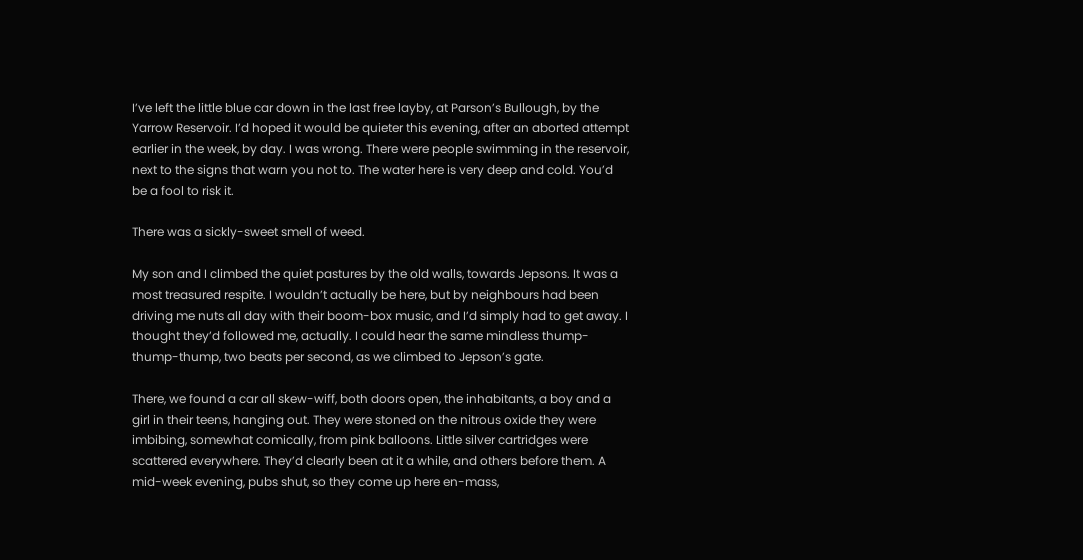I’ve left the little blue car down in the last free layby, at Parson’s Bullough, by the Yarrow Reservoir. I’d hoped it would be quieter this evening, after an aborted attempt earlier in the week, by day. I was wrong. There were people swimming in the reservoir, next to the signs that warn you not to. The water here is very deep and cold. You’d be a fool to risk it.

There was a sickly-sweet smell of weed.

My son and I climbed the quiet pastures by the old walls, towards Jepsons. It was a most treasured respite. I wouldn’t actually be here, but by neighbours had been driving me nuts all day with their boom-box music, and I’d simply had to get away. I thought they’d followed me, actually. I could hear the same mindless thump-thump-thump, two beats per second, as we climbed to Jepson’s gate.

There, we found a car all skew-wiff, both doors open, the inhabitants, a boy and a girl in their teens, hanging out. They were stoned on the nitrous oxide they were imbibing, somewhat comically, from pink balloons. Little silver cartridges were scattered everywhere. They’d clearly been at it a while, and others before them. A mid-week evening, pubs shut, so they come up here en-mass,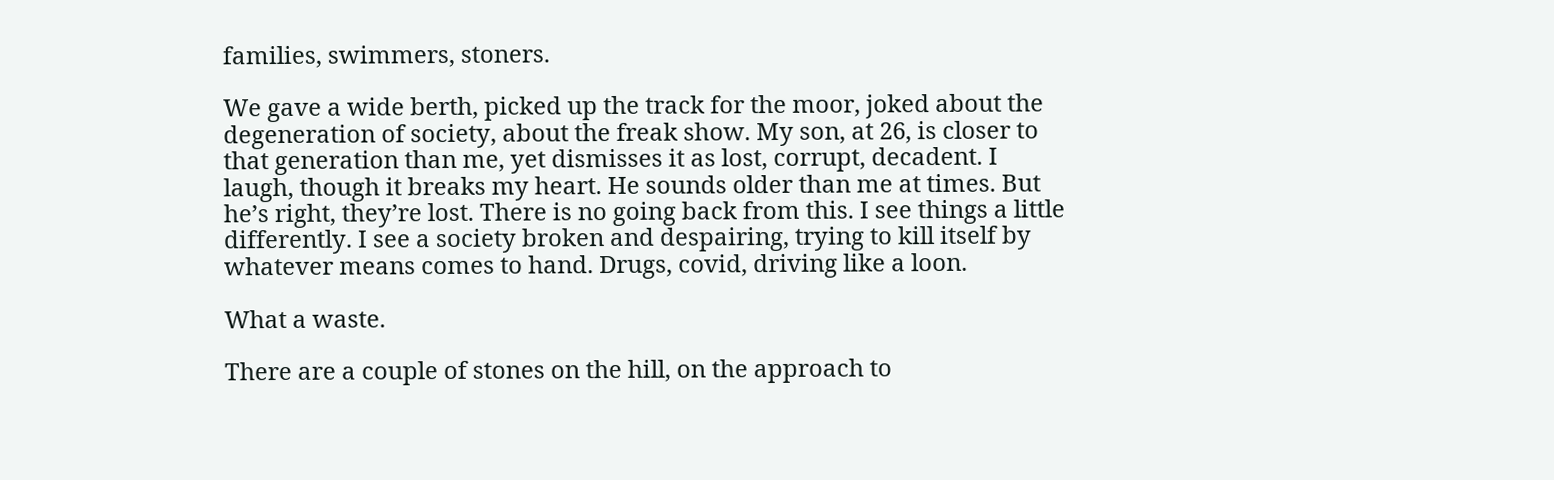families, swimmers, stoners.

We gave a wide berth, picked up the track for the moor, joked about the degeneration of society, about the freak show. My son, at 26, is closer to that generation than me, yet dismisses it as lost, corrupt, decadent. I laugh, though it breaks my heart. He sounds older than me at times. But he’s right, they’re lost. There is no going back from this. I see things a little differently. I see a society broken and despairing, trying to kill itself by whatever means comes to hand. Drugs, covid, driving like a loon.

What a waste.

There are a couple of stones on the hill, on the approach to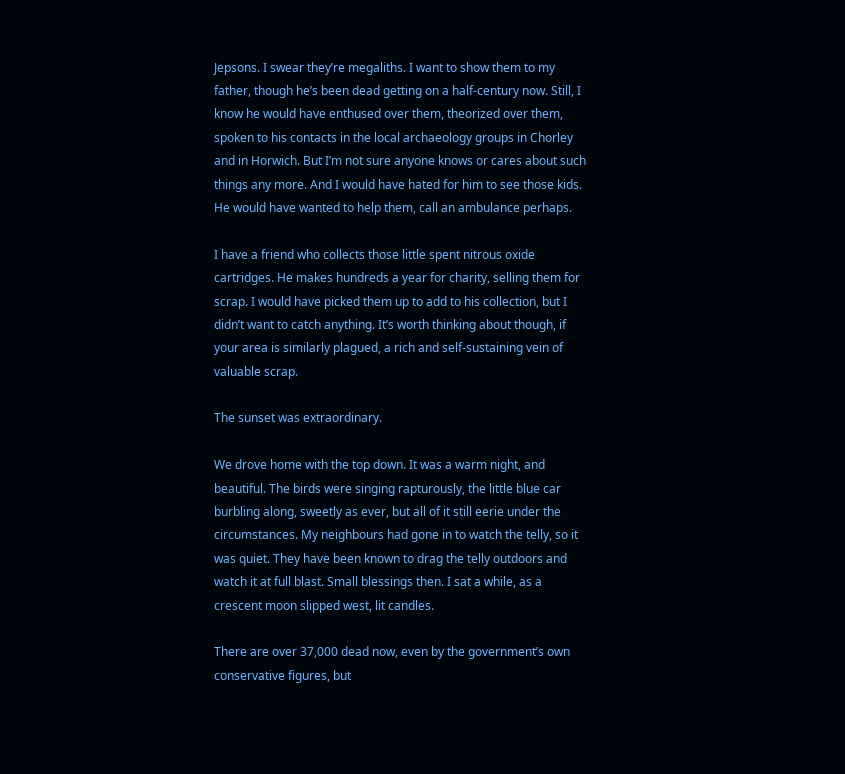Jepsons. I swear they’re megaliths. I want to show them to my father, though he’s been dead getting on a half-century now. Still, I know he would have enthused over them, theorized over them, spoken to his contacts in the local archaeology groups in Chorley and in Horwich. But I’m not sure anyone knows or cares about such things any more. And I would have hated for him to see those kids. He would have wanted to help them, call an ambulance perhaps.

I have a friend who collects those little spent nitrous oxide cartridges. He makes hundreds a year for charity, selling them for scrap. I would have picked them up to add to his collection, but I didn’t want to catch anything. It’s worth thinking about though, if your area is similarly plagued, a rich and self-sustaining vein of valuable scrap.

The sunset was extraordinary.

We drove home with the top down. It was a warm night, and beautiful. The birds were singing rapturously, the little blue car burbling along, sweetly as ever, but all of it still eerie under the circumstances. My neighbours had gone in to watch the telly, so it was quiet. They have been known to drag the telly outdoors and watch it at full blast. Small blessings then. I sat a while, as a crescent moon slipped west, lit candles.

There are over 37,000 dead now, even by the government’s own conservative figures, but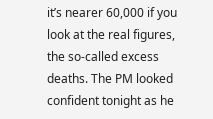it’s nearer 60,000 if you look at the real figures, the so-called excess deaths. The PM looked confident tonight as he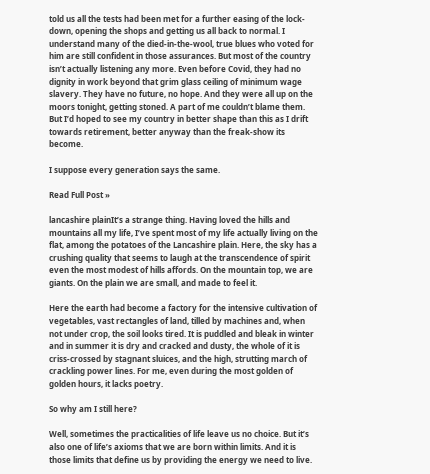told us all the tests had been met for a further easing of the lock-down, opening the shops and getting us all back to normal. I understand many of the died-in-the-wool, true blues who voted for him are still confident in those assurances. But most of the country isn’t actually listening any more. Even before Covid, they had no dignity in work beyond that grim glass ceiling of minimum wage slavery. They have no future, no hope. And they were all up on the moors tonight, getting stoned. A part of me couldn’t blame them. But I’d hoped to see my country in better shape than this as I drift towards retirement, better anyway than the freak-show its become.

I suppose every generation says the same.

Read Full Post »

lancashire plainIt’s a strange thing. Having loved the hills and mountains all my life, I’ve spent most of my life actually living on the flat, among the potatoes of the Lancashire plain. Here, the sky has a crushing quality that seems to laugh at the transcendence of spirit even the most modest of hills affords. On the mountain top, we are giants. On the plain we are small, and made to feel it.

Here the earth had become a factory for the intensive cultivation of vegetables, vast rectangles of land, tilled by machines and, when not under crop, the soil looks tired. It is puddled and bleak in winter and in summer it is dry and cracked and dusty, the whole of it is criss-crossed by stagnant sluices, and the high, strutting march of crackling power lines. For me, even during the most golden of golden hours, it lacks poetry.

So why am I still here?

Well, sometimes the practicalities of life leave us no choice. But it’s also one of life’s axioms that we are born within limits. And it is those limits that define us by providing the energy we need to live.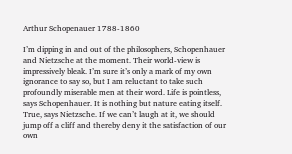Arthur Schopenauer 1788-1860

I’m dipping in and out of the philosophers, Schopenhauer and Nietzsche at the moment. Their world-view is impressively bleak. I’m sure it’s only a mark of my own ignorance to say so, but I am reluctant to take such profoundly miserable men at their word. Life is pointless, says Schopenhauer. It is nothing but nature eating itself. True, says Nietzsche. If we can’t laugh at it, we should jump off a cliff and thereby deny it the satisfaction of our own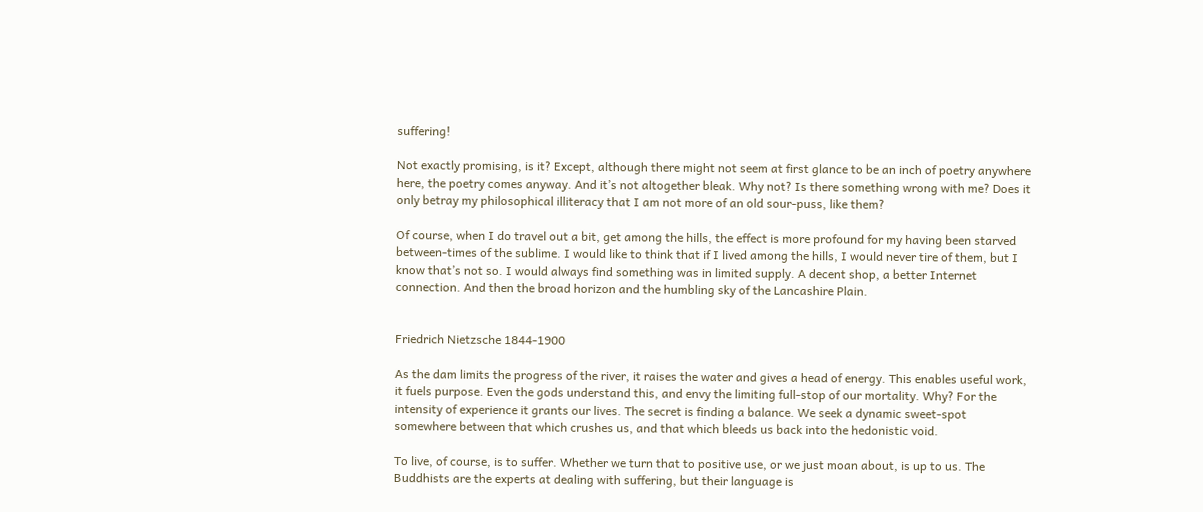suffering!

Not exactly promising, is it? Except, although there might not seem at first glance to be an inch of poetry anywhere here, the poetry comes anyway. And it’s not altogether bleak. Why not? Is there something wrong with me? Does it only betray my philosophical illiteracy that I am not more of an old sour-puss, like them?

Of course, when I do travel out a bit, get among the hills, the effect is more profound for my having been starved between-times of the sublime. I would like to think that if I lived among the hills, I would never tire of them, but I know that’s not so. I would always find something was in limited supply. A decent shop, a better Internet connection. And then the broad horizon and the humbling sky of the Lancashire Plain.


Friedrich Nietzsche 1844-1900

As the dam limits the progress of the river, it raises the water and gives a head of energy. This enables useful work, it fuels purpose. Even the gods understand this, and envy the limiting full-stop of our mortality. Why? For the intensity of experience it grants our lives. The secret is finding a balance. We seek a dynamic sweet-spot somewhere between that which crushes us, and that which bleeds us back into the hedonistic void.

To live, of course, is to suffer. Whether we turn that to positive use, or we just moan about, is up to us. The Buddhists are the experts at dealing with suffering, but their language is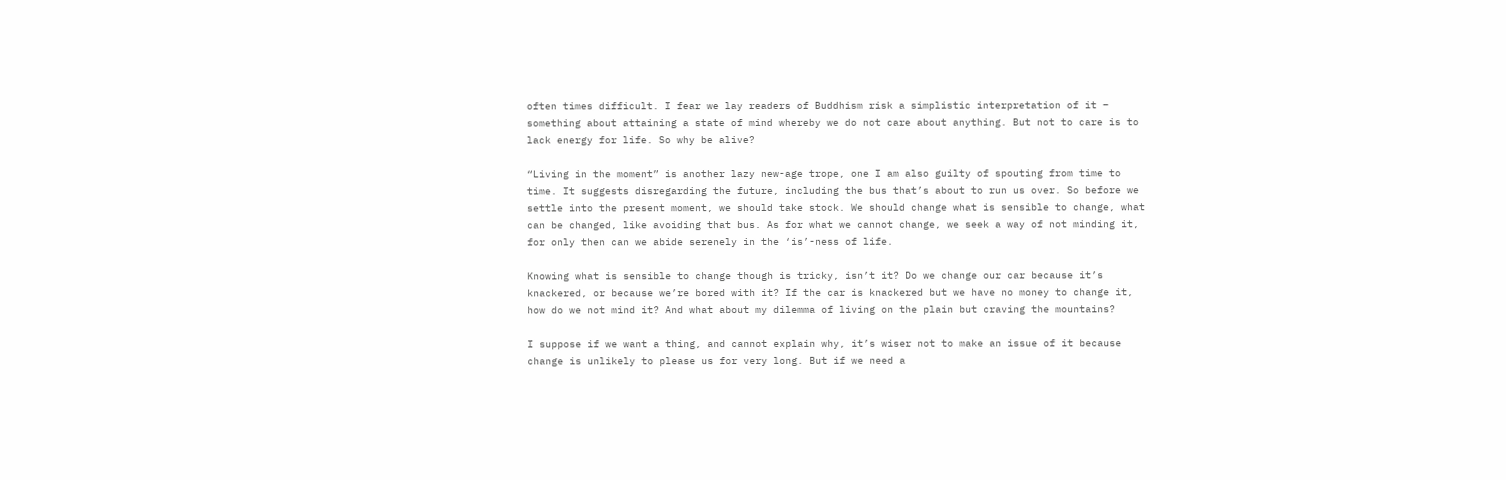often times difficult. I fear we lay readers of Buddhism risk a simplistic interpretation of it – something about attaining a state of mind whereby we do not care about anything. But not to care is to lack energy for life. So why be alive?

“Living in the moment” is another lazy new-age trope, one I am also guilty of spouting from time to time. It suggests disregarding the future, including the bus that’s about to run us over. So before we settle into the present moment, we should take stock. We should change what is sensible to change, what can be changed, like avoiding that bus. As for what we cannot change, we seek a way of not minding it, for only then can we abide serenely in the ‘is’-ness of life.

Knowing what is sensible to change though is tricky, isn’t it? Do we change our car because it’s knackered, or because we’re bored with it? If the car is knackered but we have no money to change it, how do we not mind it? And what about my dilemma of living on the plain but craving the mountains?

I suppose if we want a thing, and cannot explain why, it’s wiser not to make an issue of it because change is unlikely to please us for very long. But if we need a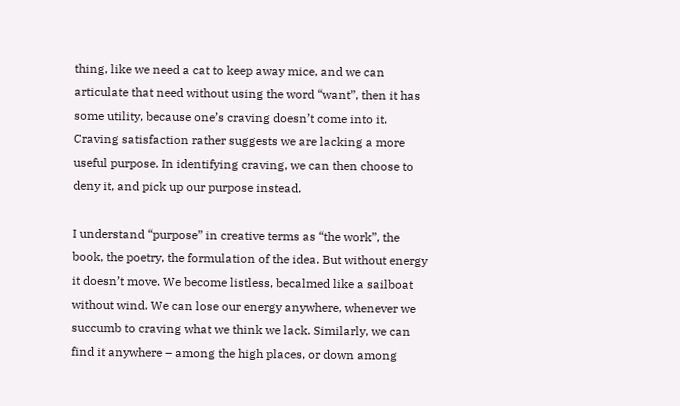thing, like we need a cat to keep away mice, and we can articulate that need without using the word “want”, then it has some utility, because one’s craving doesn’t come into it. Craving satisfaction rather suggests we are lacking a more useful purpose. In identifying craving, we can then choose to deny it, and pick up our purpose instead.

I understand “purpose” in creative terms as “the work”, the book, the poetry, the formulation of the idea. But without energy it doesn’t move. We become listless, becalmed like a sailboat without wind. We can lose our energy anywhere, whenever we succumb to craving what we think we lack. Similarly, we can find it anywhere – among the high places, or down among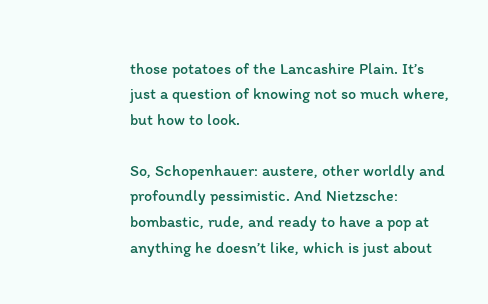those potatoes of the Lancashire Plain. It’s just a question of knowing not so much where, but how to look.

So, Schopenhauer: austere, other worldly and profoundly pessimistic. And Nietzsche: bombastic, rude, and ready to have a pop at anything he doesn’t like, which is just about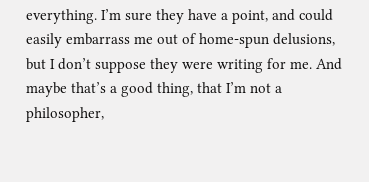everything. I’m sure they have a point, and could easily embarrass me out of home-spun delusions, but I don’t suppose they were writing for me. And maybe that’s a good thing, that I’m not a philosopher,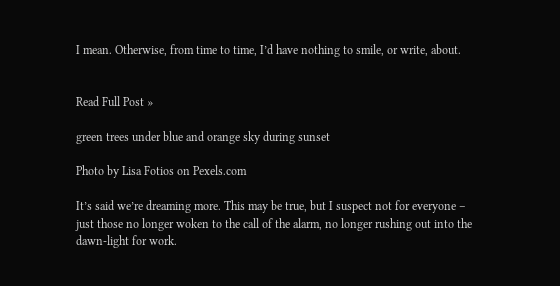I mean. Otherwise, from time to time, I’d have nothing to smile, or write, about.


Read Full Post »

green trees under blue and orange sky during sunset

Photo by Lisa Fotios on Pexels.com

It’s said we’re dreaming more. This may be true, but I suspect not for everyone – just those no longer woken to the call of the alarm, no longer rushing out into the dawn-light for work.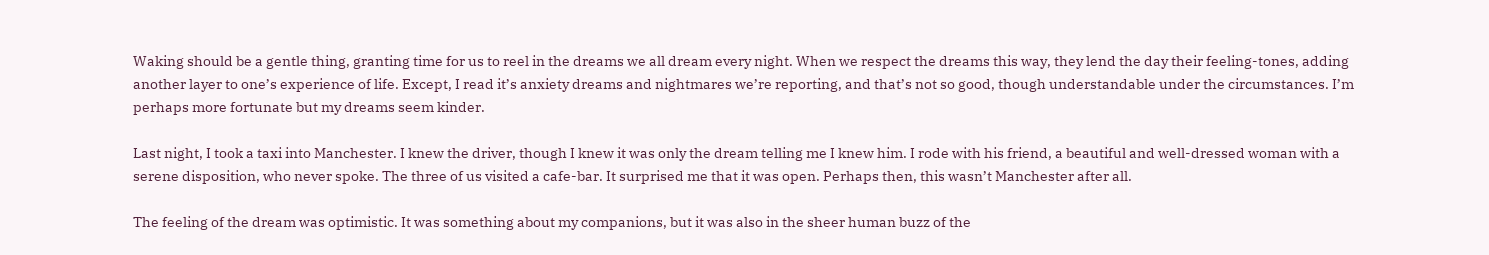Waking should be a gentle thing, granting time for us to reel in the dreams we all dream every night. When we respect the dreams this way, they lend the day their feeling-tones, adding another layer to one’s experience of life. Except, I read it’s anxiety dreams and nightmares we’re reporting, and that’s not so good, though understandable under the circumstances. I’m perhaps more fortunate but my dreams seem kinder.

Last night, I took a taxi into Manchester. I knew the driver, though I knew it was only the dream telling me I knew him. I rode with his friend, a beautiful and well-dressed woman with a serene disposition, who never spoke. The three of us visited a cafe-bar. It surprised me that it was open. Perhaps then, this wasn’t Manchester after all.

The feeling of the dream was optimistic. It was something about my companions, but it was also in the sheer human buzz of the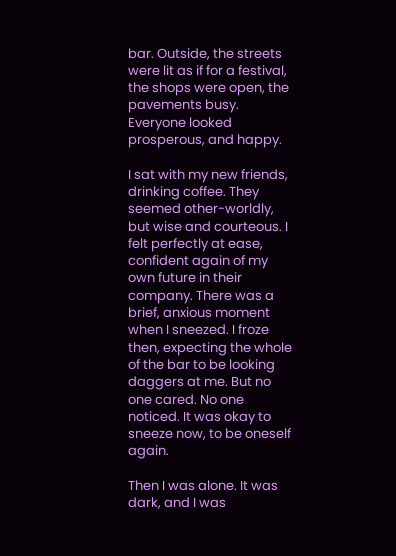bar. Outside, the streets were lit as if for a festival, the shops were open, the pavements busy. Everyone looked prosperous, and happy.

I sat with my new friends, drinking coffee. They seemed other-worldly, but wise and courteous. I felt perfectly at ease, confident again of my own future in their company. There was a brief, anxious moment when I sneezed. I froze then, expecting the whole of the bar to be looking daggers at me. But no one cared. No one noticed. It was okay to sneeze now, to be oneself again.

Then I was alone. It was dark, and I was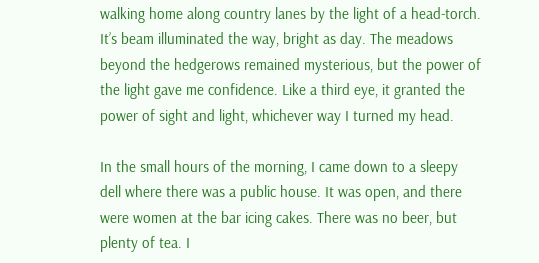walking home along country lanes by the light of a head-torch. It’s beam illuminated the way, bright as day. The meadows beyond the hedgerows remained mysterious, but the power of the light gave me confidence. Like a third eye, it granted the power of sight and light, whichever way I turned my head.

In the small hours of the morning, I came down to a sleepy dell where there was a public house. It was open, and there were women at the bar icing cakes. There was no beer, but plenty of tea. I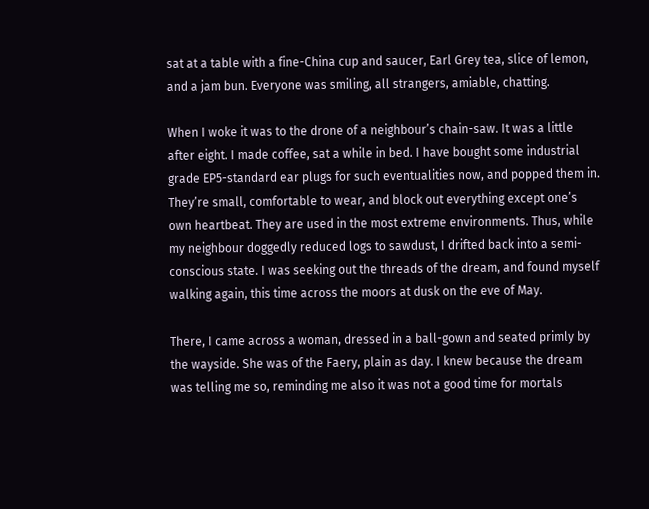sat at a table with a fine-China cup and saucer, Earl Grey tea, slice of lemon, and a jam bun. Everyone was smiling, all strangers, amiable, chatting.

When I woke it was to the drone of a neighbour’s chain-saw. It was a little after eight. I made coffee, sat a while in bed. I have bought some industrial grade EP5-standard ear plugs for such eventualities now, and popped them in. They’re small, comfortable to wear, and block out everything except one’s own heartbeat. They are used in the most extreme environments. Thus, while my neighbour doggedly reduced logs to sawdust, I drifted back into a semi-conscious state. I was seeking out the threads of the dream, and found myself walking again, this time across the moors at dusk on the eve of May.

There, I came across a woman, dressed in a ball-gown and seated primly by the wayside. She was of the Faery, plain as day. I knew because the dream was telling me so, reminding me also it was not a good time for mortals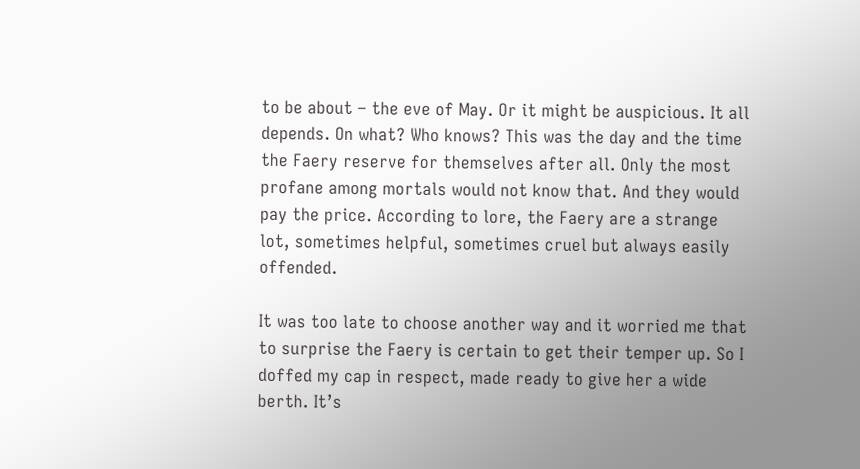to be about – the eve of May. Or it might be auspicious. It all depends. On what? Who knows? This was the day and the time the Faery reserve for themselves after all. Only the most profane among mortals would not know that. And they would pay the price. According to lore, the Faery are a strange lot, sometimes helpful, sometimes cruel but always easily offended.

It was too late to choose another way and it worried me that to surprise the Faery is certain to get their temper up. So I doffed my cap in respect, made ready to give her a wide berth. It’s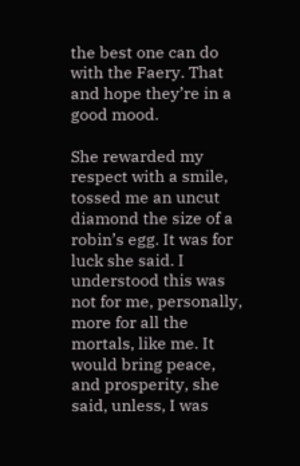the best one can do with the Faery. That and hope they’re in a good mood.

She rewarded my respect with a smile, tossed me an uncut diamond the size of a robin’s egg. It was for luck she said. I understood this was not for me, personally, more for all the mortals, like me. It would bring peace, and prosperity, she said, unless, I was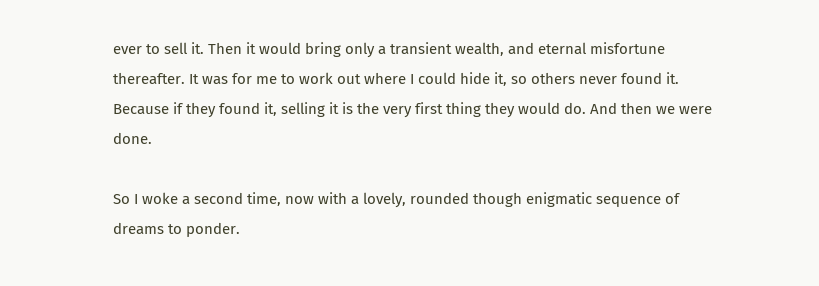ever to sell it. Then it would bring only a transient wealth, and eternal misfortune thereafter. It was for me to work out where I could hide it, so others never found it. Because if they found it, selling it is the very first thing they would do. And then we were done.

So I woke a second time, now with a lovely, rounded though enigmatic sequence of dreams to ponder.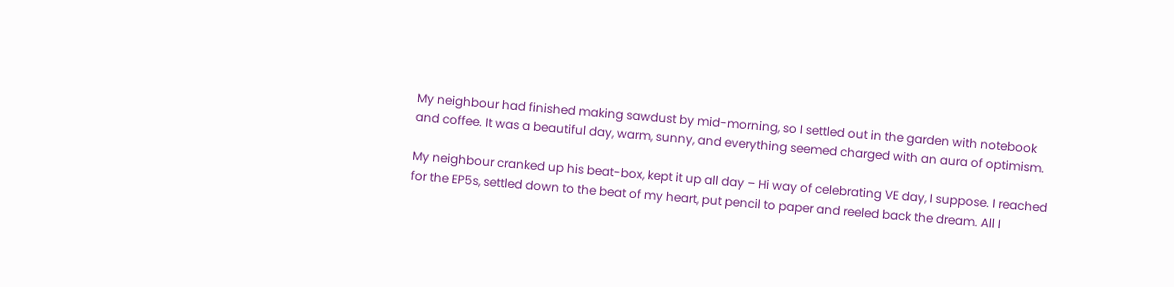My neighbour had finished making sawdust by mid-morning, so I settled out in the garden with notebook and coffee. It was a beautiful day, warm, sunny, and everything seemed charged with an aura of optimism.

My neighbour cranked up his beat-box, kept it up all day – Hi way of celebrating VE day, I suppose. I reached for the EP5s, settled down to the beat of my heart, put pencil to paper and reeled back the dream. All I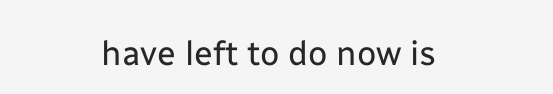have left to do now is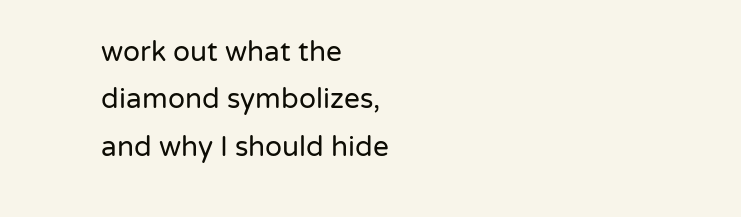work out what the diamond symbolizes, and why I should hide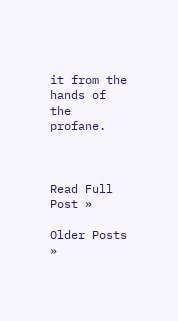it from the hands of the profane.



Read Full Post »

Older Posts »